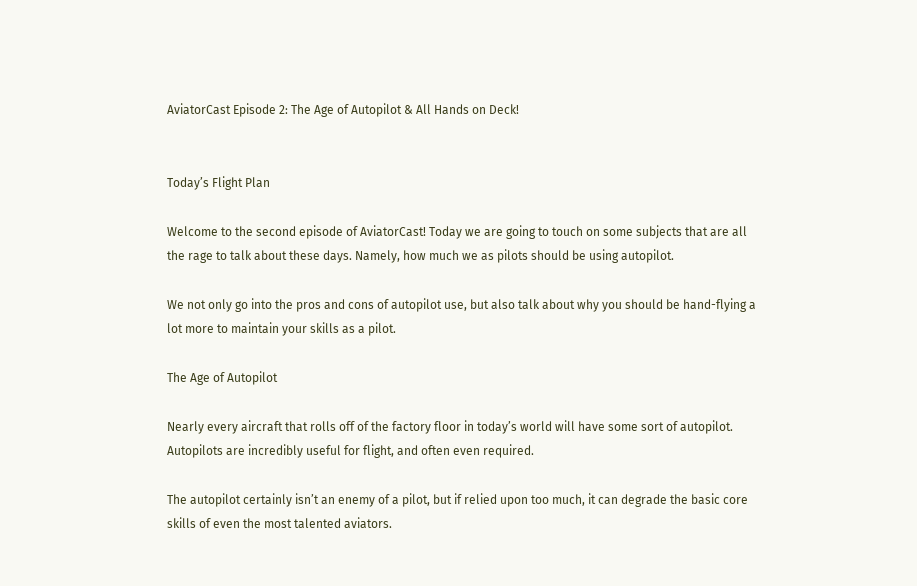AviatorCast Episode 2: The Age of Autopilot & All Hands on Deck!


Today’s Flight Plan

Welcome to the second episode of AviatorCast! Today we are going to touch on some subjects that are all the rage to talk about these days. Namely, how much we as pilots should be using autopilot.

We not only go into the pros and cons of autopilot use, but also talk about why you should be hand-flying a lot more to maintain your skills as a pilot.

The Age of Autopilot

Nearly every aircraft that rolls off of the factory floor in today’s world will have some sort of autopilot. Autopilots are incredibly useful for flight, and often even required.

The autopilot certainly isn’t an enemy of a pilot, but if relied upon too much, it can degrade the basic core skills of even the most talented aviators.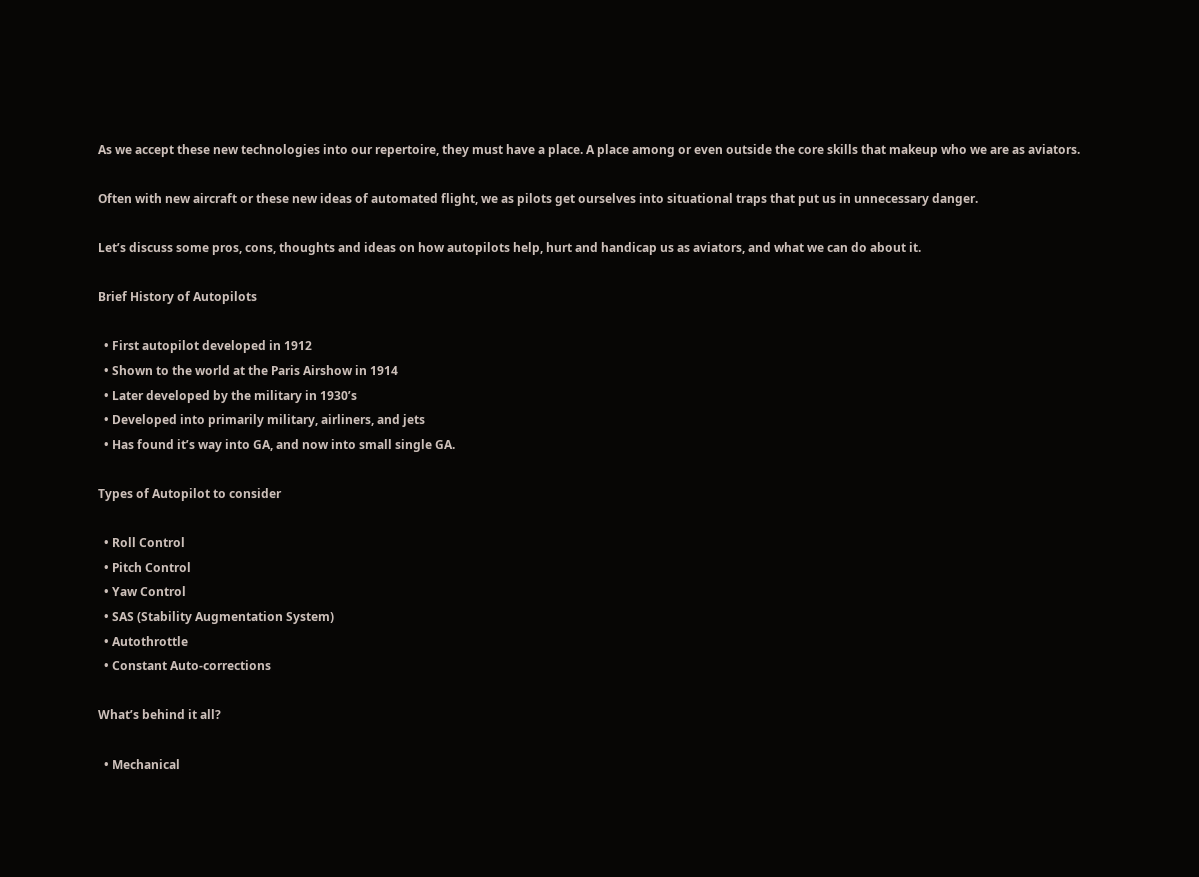As we accept these new technologies into our repertoire, they must have a place. A place among or even outside the core skills that makeup who we are as aviators.

Often with new aircraft or these new ideas of automated flight, we as pilots get ourselves into situational traps that put us in unnecessary danger.

Let’s discuss some pros, cons, thoughts and ideas on how autopilots help, hurt and handicap us as aviators, and what we can do about it.

Brief History of Autopilots

  • First autopilot developed in 1912
  • Shown to the world at the Paris Airshow in 1914
  • Later developed by the military in 1930’s
  • Developed into primarily military, airliners, and jets
  • Has found it’s way into GA, and now into small single GA.

Types of Autopilot to consider

  • Roll Control
  • Pitch Control
  • Yaw Control
  • SAS (Stability Augmentation System)
  • Autothrottle
  • Constant Auto-corrections

What’s behind it all?

  • Mechanical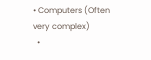• Computers (Often very complex)
  •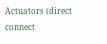Actuators (direct connect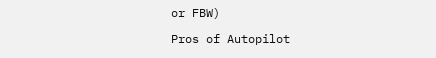or FBW)

Pros of Autopilot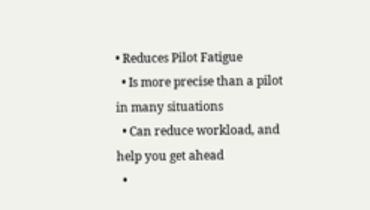• Reduces Pilot Fatigue
  • Is more precise than a pilot in many situations
  • Can reduce workload, and help you get ahead
  •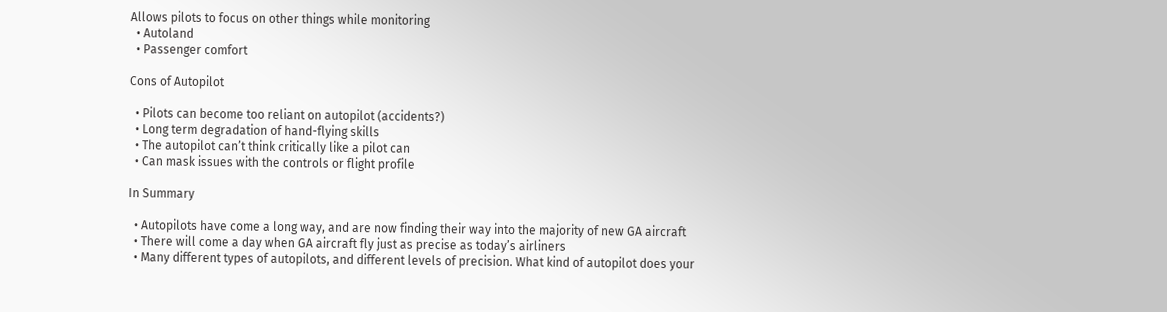Allows pilots to focus on other things while monitoring
  • Autoland
  • Passenger comfort

Cons of Autopilot

  • Pilots can become too reliant on autopilot (accidents?)
  • Long term degradation of hand-flying skills
  • The autopilot can’t think critically like a pilot can
  • Can mask issues with the controls or flight profile

In Summary

  • Autopilots have come a long way, and are now finding their way into the majority of new GA aircraft
  • There will come a day when GA aircraft fly just as precise as today’s airliners
  • Many different types of autopilots, and different levels of precision. What kind of autopilot does your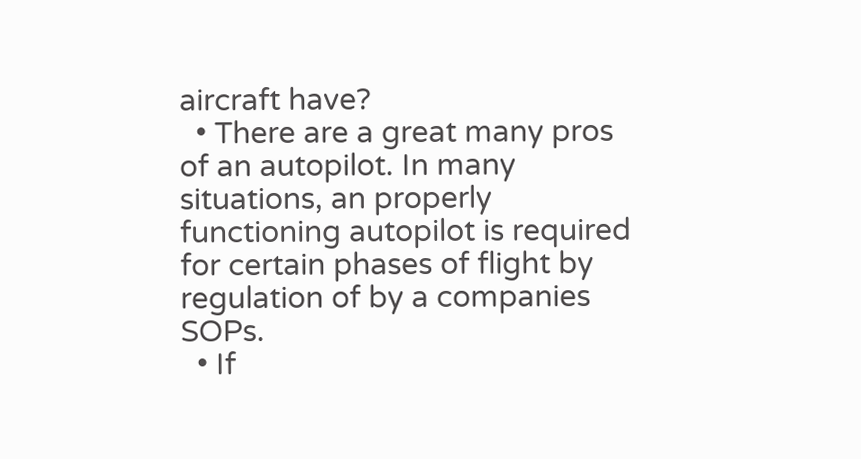aircraft have?
  • There are a great many pros of an autopilot. In many situations, an properly functioning autopilot is required for certain phases of flight by regulation of by a companies SOPs.
  • If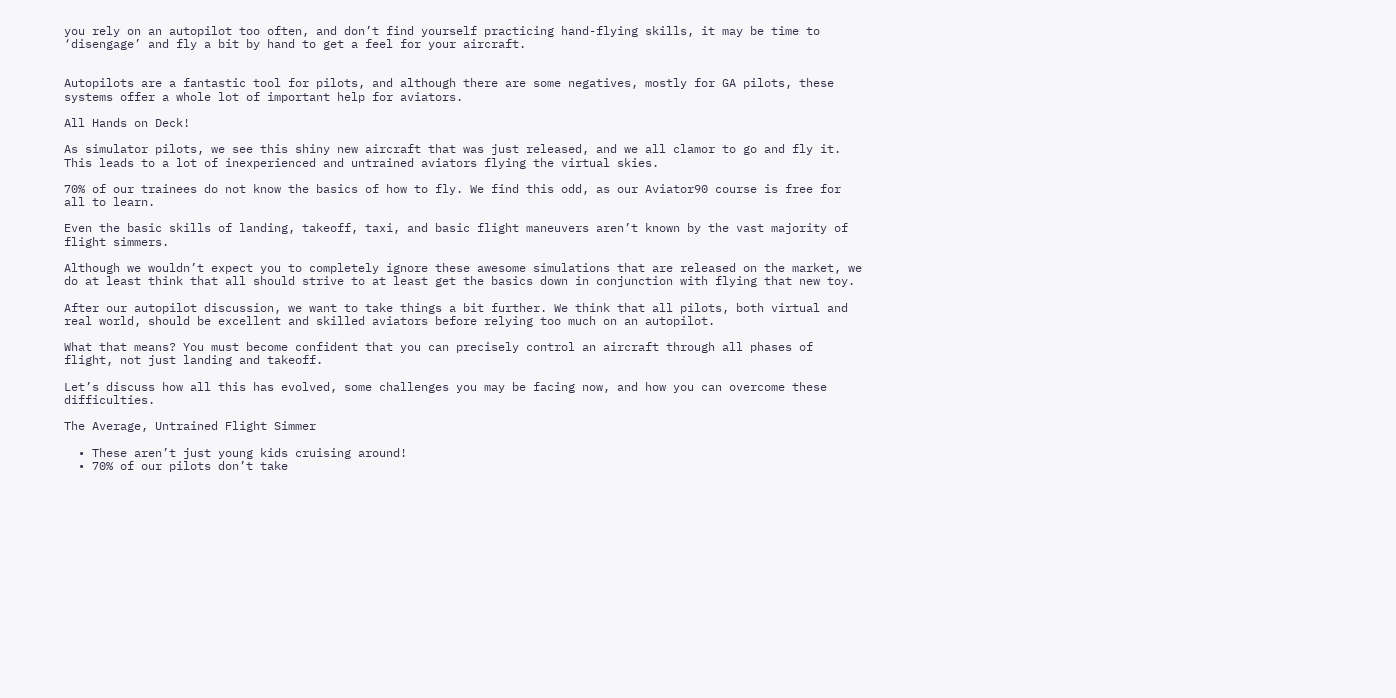you rely on an autopilot too often, and don’t find yourself practicing hand-flying skills, it may be time to ‘disengage’ and fly a bit by hand to get a feel for your aircraft.


Autopilots are a fantastic tool for pilots, and although there are some negatives, mostly for GA pilots, these systems offer a whole lot of important help for aviators.

All Hands on Deck!

As simulator pilots, we see this shiny new aircraft that was just released, and we all clamor to go and fly it. This leads to a lot of inexperienced and untrained aviators flying the virtual skies.

70% of our trainees do not know the basics of how to fly. We find this odd, as our Aviator90 course is free for all to learn.

Even the basic skills of landing, takeoff, taxi, and basic flight maneuvers aren’t known by the vast majority of flight simmers.

Although we wouldn’t expect you to completely ignore these awesome simulations that are released on the market, we do at least think that all should strive to at least get the basics down in conjunction with flying that new toy.

After our autopilot discussion, we want to take things a bit further. We think that all pilots, both virtual and real world, should be excellent and skilled aviators before relying too much on an autopilot.

What that means? You must become confident that you can precisely control an aircraft through all phases of flight, not just landing and takeoff.

Let’s discuss how all this has evolved, some challenges you may be facing now, and how you can overcome these difficulties.

The Average, Untrained Flight Simmer

  • These aren’t just young kids cruising around!
  • 70% of our pilots don’t take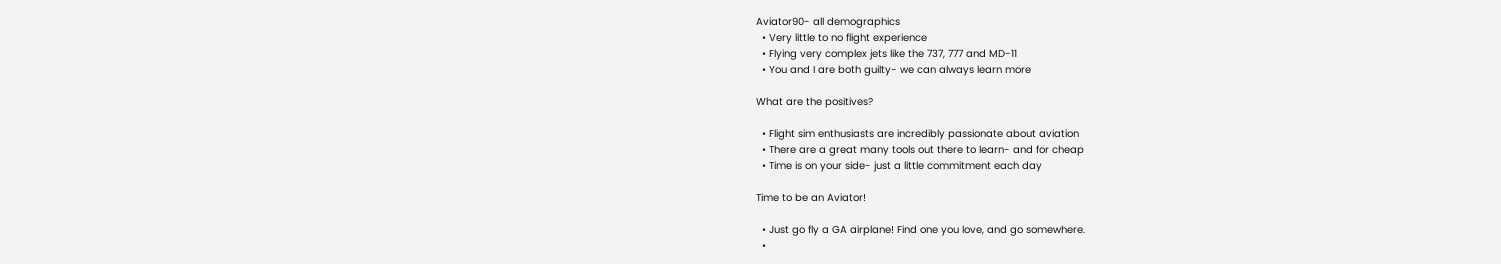Aviator90- all demographics
  • Very little to no flight experience
  • Flying very complex jets like the 737, 777 and MD-11
  • You and I are both guilty- we can always learn more

What are the positives?

  • Flight sim enthusiasts are incredibly passionate about aviation
  • There are a great many tools out there to learn- and for cheap
  • Time is on your side- just a little commitment each day

Time to be an Aviator!

  • Just go fly a GA airplane! Find one you love, and go somewhere.
  •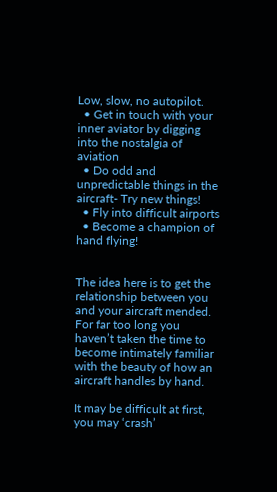Low, slow, no autopilot.
  • Get in touch with your inner aviator by digging into the nostalgia of aviation
  • Do odd and unpredictable things in the aircraft- Try new things!
  • Fly into difficult airports
  • Become a champion of hand flying!


The idea here is to get the relationship between you and your aircraft mended. For far too long you haven’t taken the time to become intimately familiar with the beauty of how an aircraft handles by hand.

It may be difficult at first, you may ‘crash’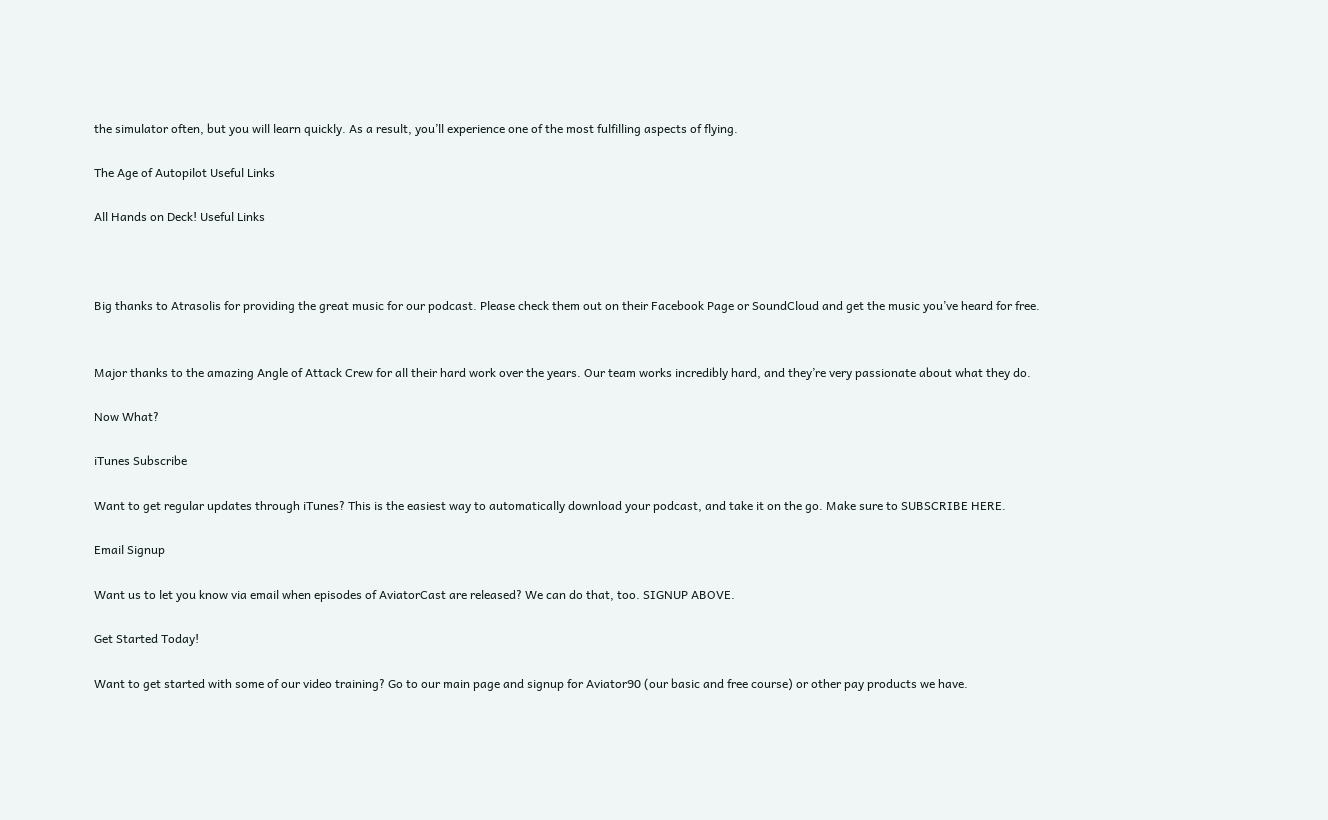the simulator often, but you will learn quickly. As a result, you’ll experience one of the most fulfilling aspects of flying.

The Age of Autopilot Useful Links

All Hands on Deck! Useful Links



Big thanks to Atrasolis for providing the great music for our podcast. Please check them out on their Facebook Page or SoundCloud and get the music you’ve heard for free.


Major thanks to the amazing Angle of Attack Crew for all their hard work over the years. Our team works incredibly hard, and they’re very passionate about what they do.

Now What?

iTunes Subscribe

Want to get regular updates through iTunes? This is the easiest way to automatically download your podcast, and take it on the go. Make sure to SUBSCRIBE HERE.

Email Signup

Want us to let you know via email when episodes of AviatorCast are released? We can do that, too. SIGNUP ABOVE.

Get Started Today!

Want to get started with some of our video training? Go to our main page and signup for Aviator90 (our basic and free course) or other pay products we have.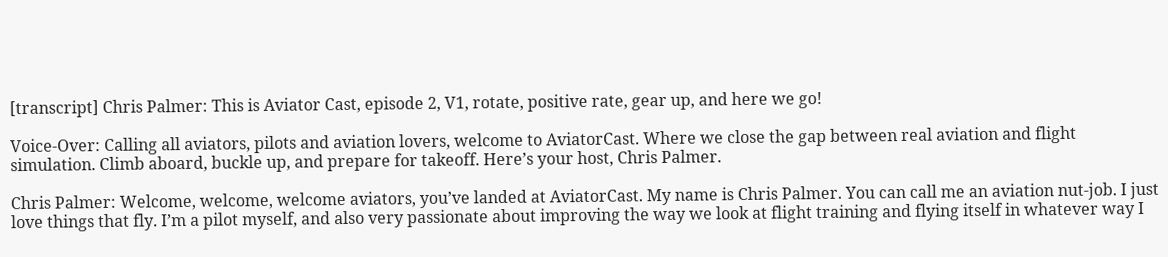[transcript] Chris Palmer: This is Aviator Cast, episode 2, V1, rotate, positive rate, gear up, and here we go!

Voice-Over: Calling all aviators, pilots and aviation lovers, welcome to AviatorCast. Where we close the gap between real aviation and flight simulation. Climb aboard, buckle up, and prepare for takeoff. Here’s your host, Chris Palmer.

Chris Palmer: Welcome, welcome, welcome aviators, you’ve landed at AviatorCast. My name is Chris Palmer. You can call me an aviation nut-job. I just love things that fly. I’m a pilot myself, and also very passionate about improving the way we look at flight training and flying itself in whatever way I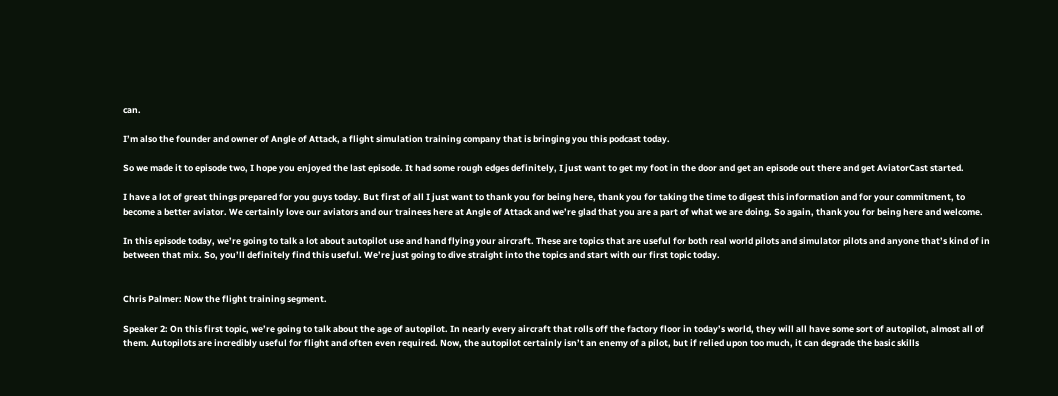can.

I’m also the founder and owner of Angle of Attack, a flight simulation training company that is bringing you this podcast today.

So we made it to episode two, I hope you enjoyed the last episode. It had some rough edges definitely, I just want to get my foot in the door and get an episode out there and get AviatorCast started.

I have a lot of great things prepared for you guys today. But first of all I just want to thank you for being here, thank you for taking the time to digest this information and for your commitment, to become a better aviator. We certainly love our aviators and our trainees here at Angle of Attack and we’re glad that you are a part of what we are doing. So again, thank you for being here and welcome.

In this episode today, we’re going to talk a lot about autopilot use and hand flying your aircraft. These are topics that are useful for both real world pilots and simulator pilots and anyone that’s kind of in between that mix. So, you’ll definitely find this useful. We’re just going to dive straight into the topics and start with our first topic today.


Chris Palmer: Now the flight training segment.

Speaker 2: On this first topic, we’re going to talk about the age of autopilot. In nearly every aircraft that rolls off the factory floor in today’s world, they will all have some sort of autopilot, almost all of them. Autopilots are incredibly useful for flight and often even required. Now, the autopilot certainly isn’t an enemy of a pilot, but if relied upon too much, it can degrade the basic skills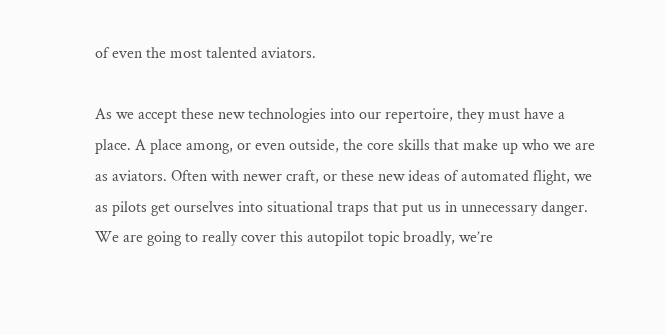of even the most talented aviators.

As we accept these new technologies into our repertoire, they must have a place. A place among, or even outside, the core skills that make up who we are as aviators. Often with newer craft, or these new ideas of automated flight, we as pilots get ourselves into situational traps that put us in unnecessary danger. We are going to really cover this autopilot topic broadly, we’re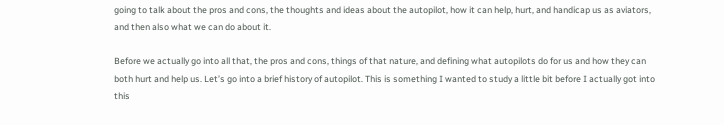going to talk about the pros and cons, the thoughts and ideas about the autopilot, how it can help, hurt, and handicap us as aviators, and then also what we can do about it.

Before we actually go into all that, the pros and cons, things of that nature, and defining what autopilots do for us and how they can both hurt and help us. Let’s go into a brief history of autopilot. This is something I wanted to study a little bit before I actually got into this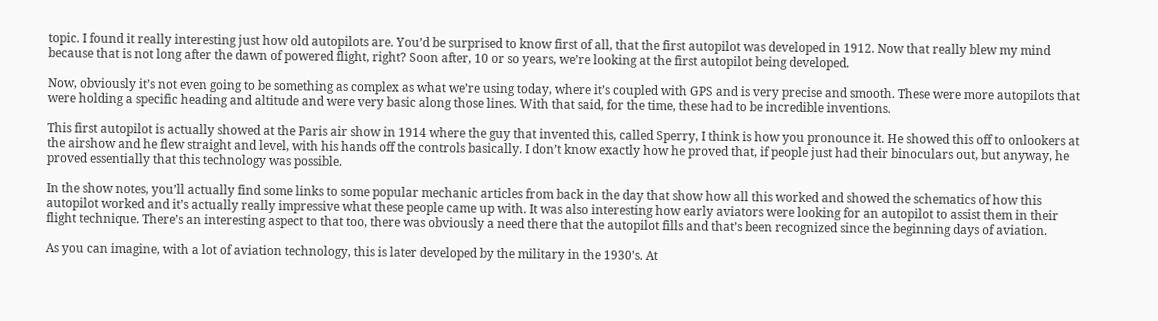topic. I found it really interesting just how old autopilots are. You’d be surprised to know first of all, that the first autopilot was developed in 1912. Now that really blew my mind because that is not long after the dawn of powered flight, right? Soon after, 10 or so years, we’re looking at the first autopilot being developed.

Now, obviously it’s not even going to be something as complex as what we’re using today, where it’s coupled with GPS and is very precise and smooth. These were more autopilots that were holding a specific heading and altitude and were very basic along those lines. With that said, for the time, these had to be incredible inventions.

This first autopilot is actually showed at the Paris air show in 1914 where the guy that invented this, called Sperry, I think is how you pronounce it. He showed this off to onlookers at the airshow and he flew straight and level, with his hands off the controls basically. I don’t know exactly how he proved that, if people just had their binoculars out, but anyway, he proved essentially that this technology was possible.

In the show notes, you’ll actually find some links to some popular mechanic articles from back in the day that show how all this worked and showed the schematics of how this autopilot worked and it’s actually really impressive what these people came up with. It was also interesting how early aviators were looking for an autopilot to assist them in their flight technique. There’s an interesting aspect to that too, there was obviously a need there that the autopilot fills and that’s been recognized since the beginning days of aviation.

As you can imagine, with a lot of aviation technology, this is later developed by the military in the 1930’s. At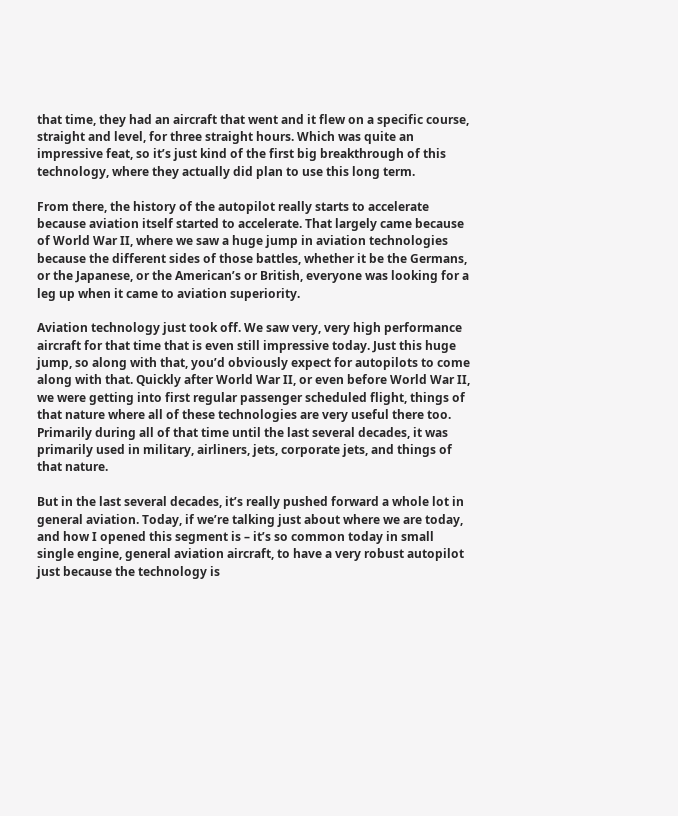that time, they had an aircraft that went and it flew on a specific course, straight and level, for three straight hours. Which was quite an impressive feat, so it’s just kind of the first big breakthrough of this technology, where they actually did plan to use this long term.

From there, the history of the autopilot really starts to accelerate because aviation itself started to accelerate. That largely came because of World War II, where we saw a huge jump in aviation technologies because the different sides of those battles, whether it be the Germans, or the Japanese, or the American’s or British, everyone was looking for a leg up when it came to aviation superiority.

Aviation technology just took off. We saw very, very high performance aircraft for that time that is even still impressive today. Just this huge jump, so along with that, you’d obviously expect for autopilots to come along with that. Quickly after World War II, or even before World War II, we were getting into first regular passenger scheduled flight, things of that nature where all of these technologies are very useful there too. Primarily during all of that time until the last several decades, it was primarily used in military, airliners, jets, corporate jets, and things of that nature.

But in the last several decades, it’s really pushed forward a whole lot in general aviation. Today, if we’re talking just about where we are today, and how I opened this segment is – it’s so common today in small single engine, general aviation aircraft, to have a very robust autopilot just because the technology is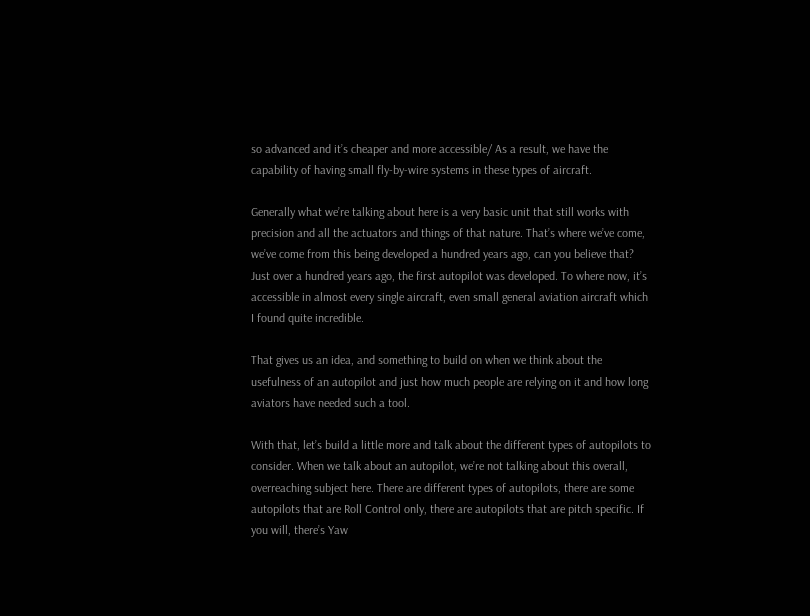so advanced and it’s cheaper and more accessible/ As a result, we have the capability of having small fly-by-wire systems in these types of aircraft.

Generally what we’re talking about here is a very basic unit that still works with precision and all the actuators and things of that nature. That’s where we’ve come, we’ve come from this being developed a hundred years ago, can you believe that? Just over a hundred years ago, the first autopilot was developed. To where now, it’s accessible in almost every single aircraft, even small general aviation aircraft which I found quite incredible.

That gives us an idea, and something to build on when we think about the usefulness of an autopilot and just how much people are relying on it and how long aviators have needed such a tool.

With that, let’s build a little more and talk about the different types of autopilots to consider. When we talk about an autopilot, we’re not talking about this overall, overreaching subject here. There are different types of autopilots, there are some autopilots that are Roll Control only, there are autopilots that are pitch specific. If you will, there’s Yaw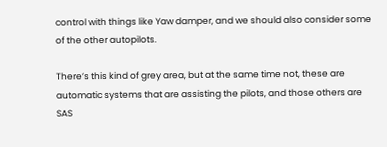control with things like Yaw damper, and we should also consider some of the other autopilots.

There’s this kind of grey area, but at the same time not, these are automatic systems that are assisting the pilots, and those others are SAS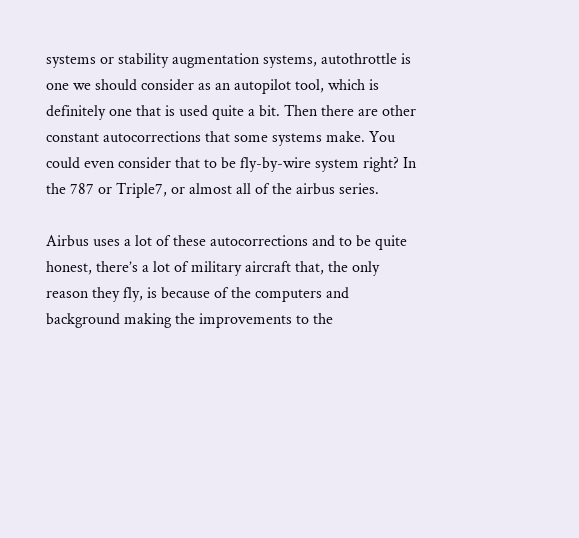systems or stability augmentation systems, autothrottle is one we should consider as an autopilot tool, which is definitely one that is used quite a bit. Then there are other constant autocorrections that some systems make. You could even consider that to be fly-by-wire system right? In the 787 or Triple7, or almost all of the airbus series.

Airbus uses a lot of these autocorrections and to be quite honest, there’s a lot of military aircraft that, the only reason they fly, is because of the computers and background making the improvements to the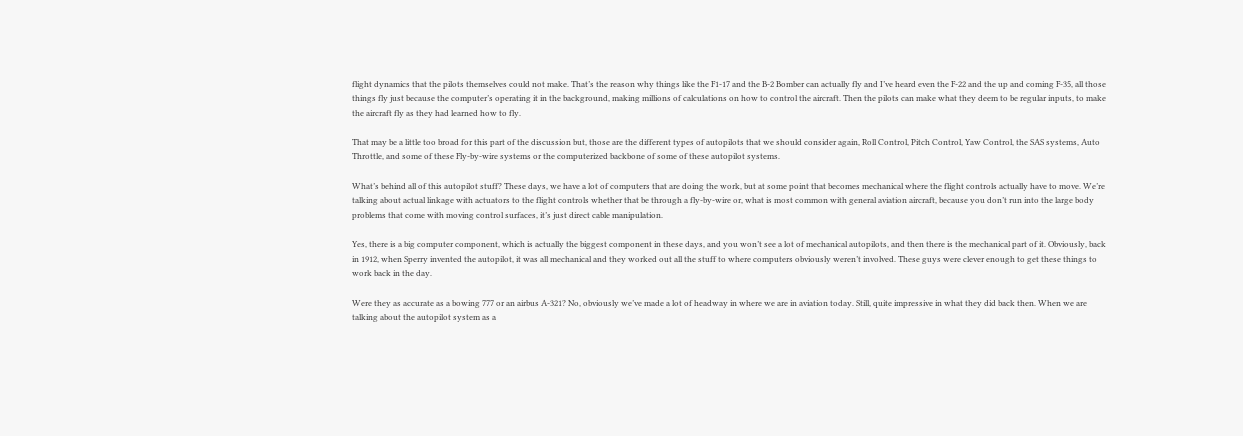flight dynamics that the pilots themselves could not make. That’s the reason why things like the F1-17 and the B-2 Bomber can actually fly and I’ve heard even the F-22 and the up and coming F-35, all those things fly just because the computer’s operating it in the background, making millions of calculations on how to control the aircraft. Then the pilots can make what they deem to be regular inputs, to make the aircraft fly as they had learned how to fly.

That may be a little too broad for this part of the discussion but, those are the different types of autopilots that we should consider again, Roll Control, Pitch Control, Yaw Control, the SAS systems, Auto Throttle, and some of these Fly-by-wire systems or the computerized backbone of some of these autopilot systems.

What’s behind all of this autopilot stuff? These days, we have a lot of computers that are doing the work, but at some point that becomes mechanical where the flight controls actually have to move. We’re talking about actual linkage with actuators to the flight controls whether that be through a fly-by-wire or, what is most common with general aviation aircraft, because you don’t run into the large body problems that come with moving control surfaces, it’s just direct cable manipulation.

Yes, there is a big computer component, which is actually the biggest component in these days, and you won’t see a lot of mechanical autopilots, and then there is the mechanical part of it. Obviously, back in 1912, when Sperry invented the autopilot, it was all mechanical and they worked out all the stuff to where computers obviously weren’t involved. These guys were clever enough to get these things to work back in the day.

Were they as accurate as a bowing 777 or an airbus A-321? No, obviously we’ve made a lot of headway in where we are in aviation today. Still, quite impressive in what they did back then. When we are talking about the autopilot system as a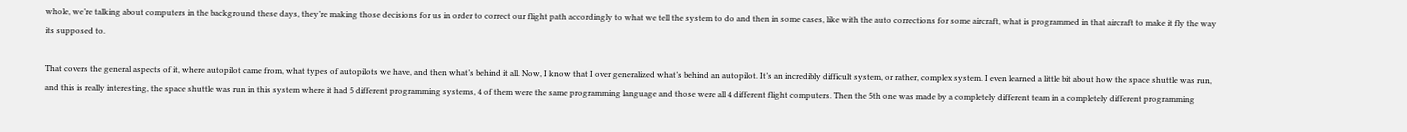whole, we’re talking about computers in the background these days, they’re making those decisions for us in order to correct our flight path accordingly to what we tell the system to do and then in some cases, like with the auto corrections for some aircraft, what is programmed in that aircraft to make it fly the way its supposed to.

That covers the general aspects of it, where autopilot came from, what types of autopilots we have, and then what’s behind it all. Now, I know that I over generalized what’s behind an autopilot. It’s an incredibly difficult system, or rather, complex system. I even learned a little bit about how the space shuttle was run, and this is really interesting, the space shuttle was run in this system where it had 5 different programming systems, 4 of them were the same programming language and those were all 4 different flight computers. Then the 5th one was made by a completely different team in a completely different programming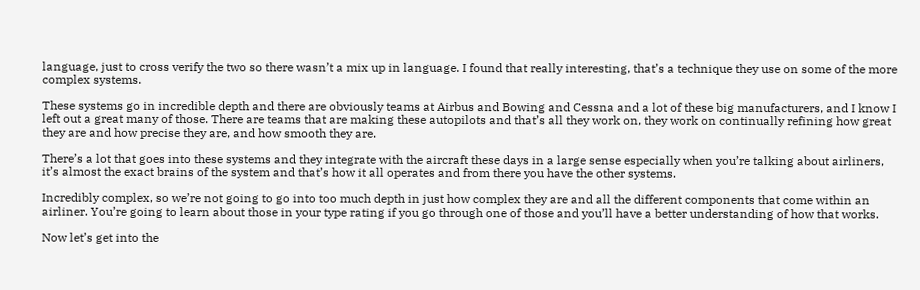language, just to cross verify the two so there wasn’t a mix up in language. I found that really interesting, that’s a technique they use on some of the more complex systems.

These systems go in incredible depth and there are obviously teams at Airbus and Bowing and Cessna and a lot of these big manufacturers, and I know I left out a great many of those. There are teams that are making these autopilots and that’s all they work on, they work on continually refining how great they are and how precise they are, and how smooth they are.

There’s a lot that goes into these systems and they integrate with the aircraft these days in a large sense especially when you’re talking about airliners, it’s almost the exact brains of the system and that’s how it all operates and from there you have the other systems.

Incredibly complex, so we’re not going to go into too much depth in just how complex they are and all the different components that come within an airliner. You’re going to learn about those in your type rating if you go through one of those and you’ll have a better understanding of how that works.

Now let’s get into the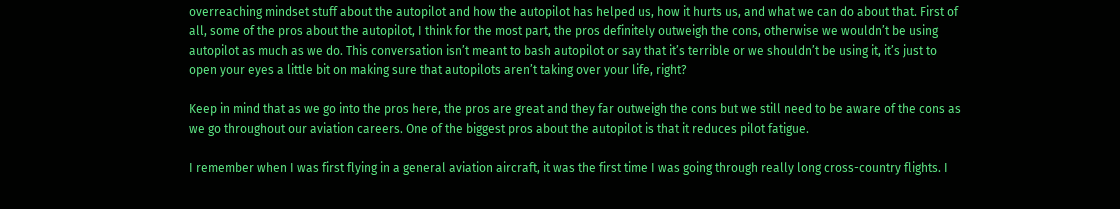overreaching mindset stuff about the autopilot and how the autopilot has helped us, how it hurts us, and what we can do about that. First of all, some of the pros about the autopilot, I think for the most part, the pros definitely outweigh the cons, otherwise we wouldn’t be using autopilot as much as we do. This conversation isn’t meant to bash autopilot or say that it’s terrible or we shouldn’t be using it, it’s just to open your eyes a little bit on making sure that autopilots aren’t taking over your life, right?

Keep in mind that as we go into the pros here, the pros are great and they far outweigh the cons but we still need to be aware of the cons as we go throughout our aviation careers. One of the biggest pros about the autopilot is that it reduces pilot fatigue.

I remember when I was first flying in a general aviation aircraft, it was the first time I was going through really long cross-country flights. I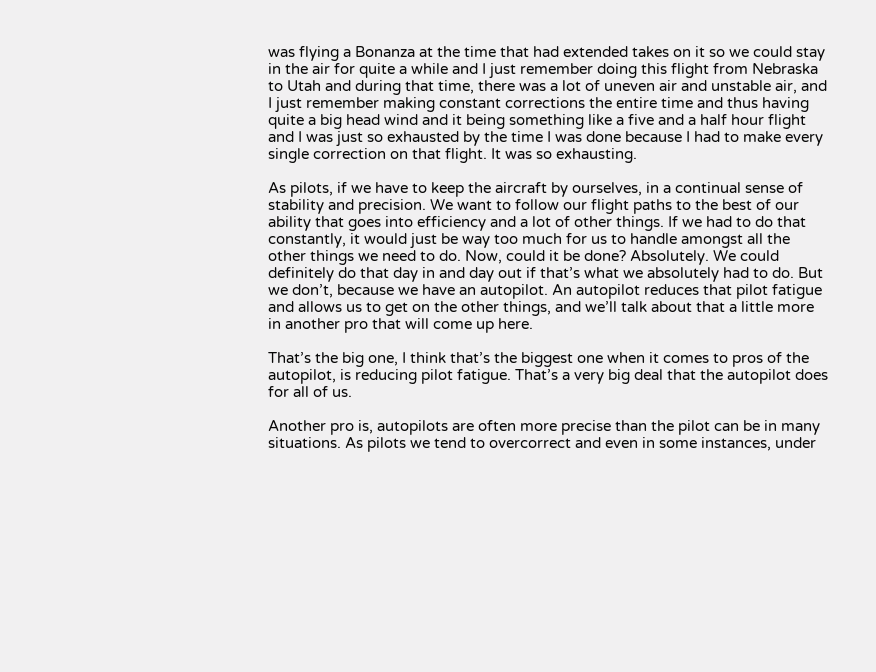was flying a Bonanza at the time that had extended takes on it so we could stay in the air for quite a while and I just remember doing this flight from Nebraska to Utah and during that time, there was a lot of uneven air and unstable air, and I just remember making constant corrections the entire time and thus having quite a big head wind and it being something like a five and a half hour flight and I was just so exhausted by the time I was done because I had to make every single correction on that flight. It was so exhausting.

As pilots, if we have to keep the aircraft by ourselves, in a continual sense of stability and precision. We want to follow our flight paths to the best of our ability that goes into efficiency and a lot of other things. If we had to do that constantly, it would just be way too much for us to handle amongst all the other things we need to do. Now, could it be done? Absolutely. We could definitely do that day in and day out if that’s what we absolutely had to do. But we don’t, because we have an autopilot. An autopilot reduces that pilot fatigue and allows us to get on the other things, and we’ll talk about that a little more in another pro that will come up here.

That’s the big one, I think that’s the biggest one when it comes to pros of the autopilot, is reducing pilot fatigue. That’s a very big deal that the autopilot does for all of us.

Another pro is, autopilots are often more precise than the pilot can be in many situations. As pilots we tend to overcorrect and even in some instances, under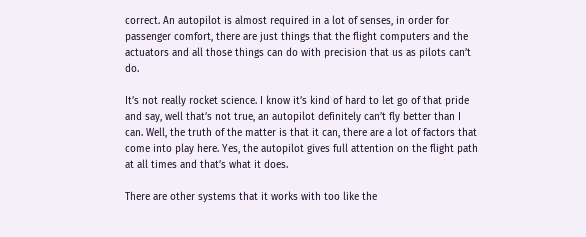correct. An autopilot is almost required in a lot of senses, in order for passenger comfort, there are just things that the flight computers and the actuators and all those things can do with precision that us as pilots can’t do.

It’s not really rocket science. I know it’s kind of hard to let go of that pride and say, well that’s not true, an autopilot definitely can’t fly better than I can. Well, the truth of the matter is that it can, there are a lot of factors that come into play here. Yes, the autopilot gives full attention on the flight path at all times and that’s what it does.

There are other systems that it works with too like the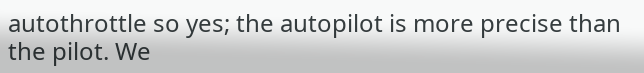autothrottle so yes; the autopilot is more precise than the pilot. We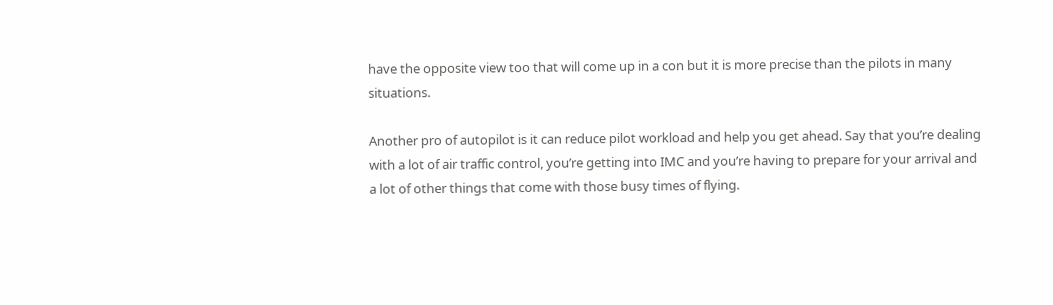have the opposite view too that will come up in a con but it is more precise than the pilots in many situations.

Another pro of autopilot is it can reduce pilot workload and help you get ahead. Say that you’re dealing with a lot of air traffic control, you’re getting into IMC and you’re having to prepare for your arrival and a lot of other things that come with those busy times of flying.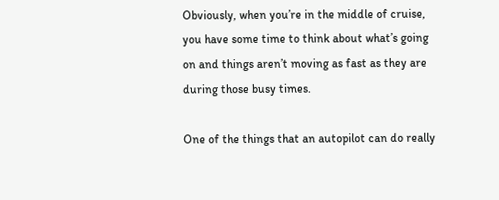Obviously, when you’re in the middle of cruise, you have some time to think about what’s going on and things aren’t moving as fast as they are during those busy times.

One of the things that an autopilot can do really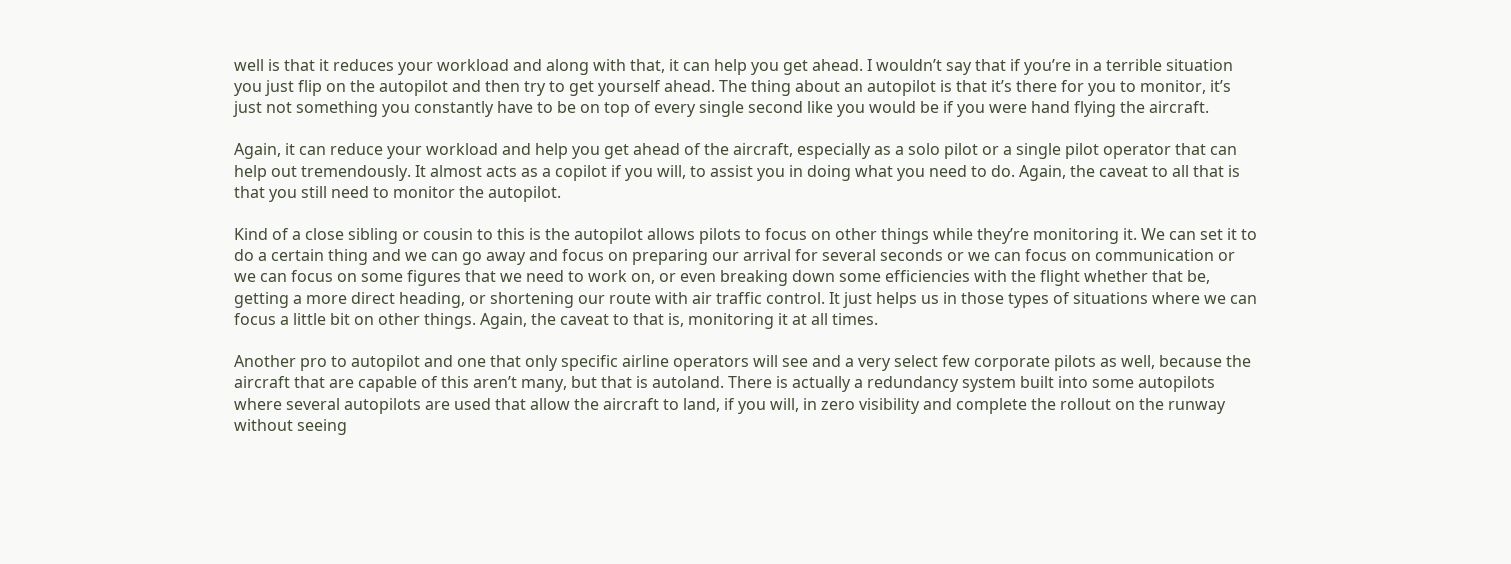well is that it reduces your workload and along with that, it can help you get ahead. I wouldn’t say that if you’re in a terrible situation you just flip on the autopilot and then try to get yourself ahead. The thing about an autopilot is that it’s there for you to monitor, it’s just not something you constantly have to be on top of every single second like you would be if you were hand flying the aircraft.

Again, it can reduce your workload and help you get ahead of the aircraft, especially as a solo pilot or a single pilot operator that can help out tremendously. It almost acts as a copilot if you will, to assist you in doing what you need to do. Again, the caveat to all that is that you still need to monitor the autopilot.

Kind of a close sibling or cousin to this is the autopilot allows pilots to focus on other things while they’re monitoring it. We can set it to do a certain thing and we can go away and focus on preparing our arrival for several seconds or we can focus on communication or we can focus on some figures that we need to work on, or even breaking down some efficiencies with the flight whether that be, getting a more direct heading, or shortening our route with air traffic control. It just helps us in those types of situations where we can focus a little bit on other things. Again, the caveat to that is, monitoring it at all times.

Another pro to autopilot and one that only specific airline operators will see and a very select few corporate pilots as well, because the aircraft that are capable of this aren’t many, but that is autoland. There is actually a redundancy system built into some autopilots where several autopilots are used that allow the aircraft to land, if you will, in zero visibility and complete the rollout on the runway without seeing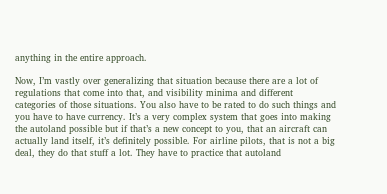anything in the entire approach.

Now, I’m vastly over generalizing that situation because there are a lot of regulations that come into that, and visibility minima and different categories of those situations. You also have to be rated to do such things and you have to have currency. It’s a very complex system that goes into making the autoland possible but if that’s a new concept to you, that an aircraft can actually land itself, it’s definitely possible. For airline pilots, that is not a big deal, they do that stuff a lot. They have to practice that autoland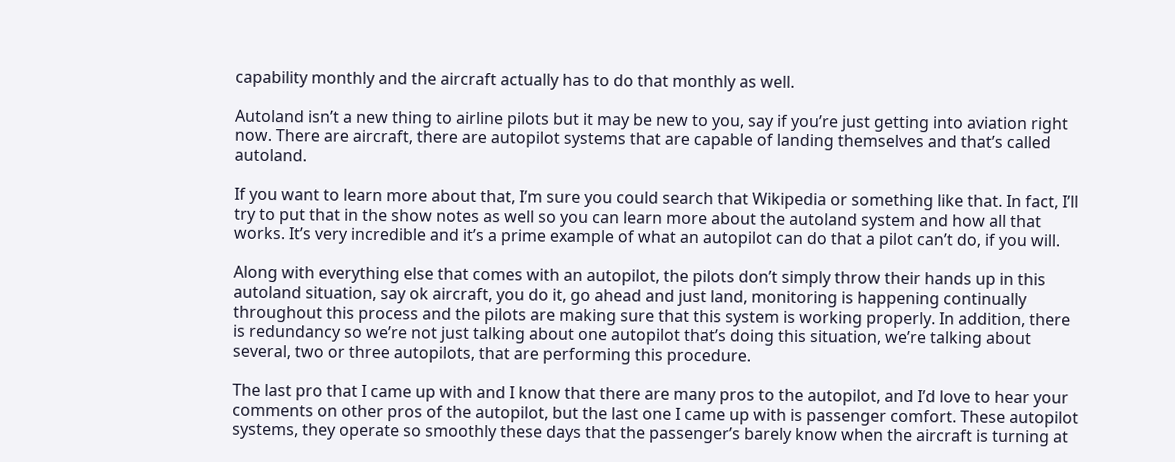capability monthly and the aircraft actually has to do that monthly as well.

Autoland isn’t a new thing to airline pilots but it may be new to you, say if you’re just getting into aviation right now. There are aircraft, there are autopilot systems that are capable of landing themselves and that’s called autoland.

If you want to learn more about that, I’m sure you could search that Wikipedia or something like that. In fact, I’ll try to put that in the show notes as well so you can learn more about the autoland system and how all that works. It’s very incredible and it’s a prime example of what an autopilot can do that a pilot can’t do, if you will.

Along with everything else that comes with an autopilot, the pilots don’t simply throw their hands up in this autoland situation, say ok aircraft, you do it, go ahead and just land, monitoring is happening continually throughout this process and the pilots are making sure that this system is working properly. In addition, there is redundancy so we’re not just talking about one autopilot that’s doing this situation, we’re talking about several, two or three autopilots, that are performing this procedure.

The last pro that I came up with and I know that there are many pros to the autopilot, and I’d love to hear your comments on other pros of the autopilot, but the last one I came up with is passenger comfort. These autopilot systems, they operate so smoothly these days that the passenger’s barely know when the aircraft is turning at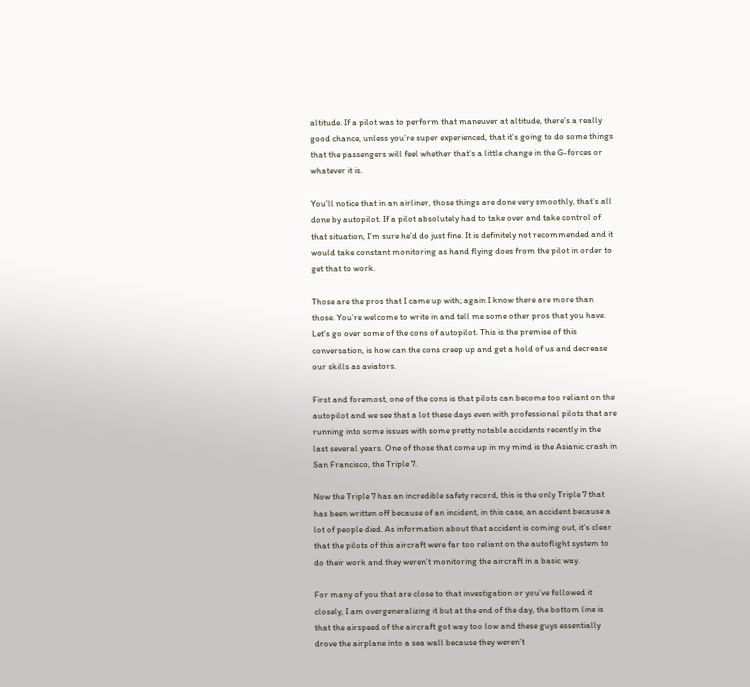altitude. If a pilot was to perform that maneuver at altitude, there’s a really good chance, unless you’re super experienced, that it’s going to do some things that the passengers will feel whether that’s a little change in the G-forces or whatever it is.

You’ll notice that in an airliner, those things are done very smoothly, that’s all done by autopilot. If a pilot absolutely had to take over and take control of that situation, I’m sure he’d do just fine. It is definitely not recommended and it would take constant monitoring as hand flying does from the pilot in order to get that to work.

Those are the pros that I came up with; again I know there are more than those. You’re welcome to write in and tell me some other pros that you have. Let’s go over some of the cons of autopilot. This is the premise of this conversation, is how can the cons creep up and get a hold of us and decrease our skills as aviators.

First and foremost, one of the cons is that pilots can become too reliant on the autopilot and we see that a lot these days even with professional pilots that are running into some issues with some pretty notable accidents recently in the last several years. One of those that come up in my mind is the Asianic crash in San Francisco, the Triple 7.

Now the Triple 7 has an incredible safety record, this is the only Triple 7 that has been written off because of an incident, in this case, an accident because a lot of people died. As information about that accident is coming out, it’s clear that the pilots of this aircraft were far too reliant on the autoflight system to do their work and they weren’t monitoring the aircraft in a basic way.

For many of you that are close to that investigation or you’ve followed it closely, I am overgeneralizing it but at the end of the day, the bottom line is that the airspeed of the aircraft got way too low and these guys essentially drove the airplane into a sea wall because they weren’t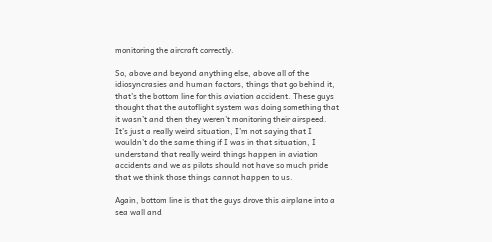monitoring the aircraft correctly.

So, above and beyond anything else, above all of the idiosyncrasies and human factors, things that go behind it, that’s the bottom line for this aviation accident. These guys thought that the autoflight system was doing something that it wasn’t and then they weren’t monitoring their airspeed. It’s just a really weird situation, I’m not saying that I wouldn’t do the same thing if I was in that situation, I understand that really weird things happen in aviation accidents and we as pilots should not have so much pride that we think those things cannot happen to us.

Again, bottom line is that the guys drove this airplane into a sea wall and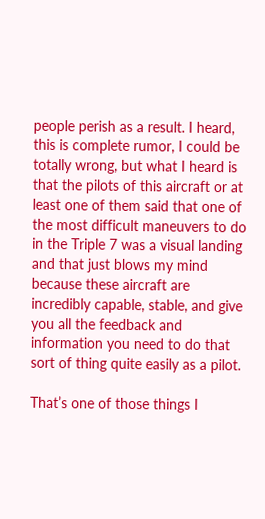people perish as a result. I heard, this is complete rumor, I could be totally wrong, but what I heard is that the pilots of this aircraft or at least one of them said that one of the most difficult maneuvers to do in the Triple 7 was a visual landing and that just blows my mind because these aircraft are incredibly capable, stable, and give you all the feedback and information you need to do that sort of thing quite easily as a pilot.

That’s one of those things I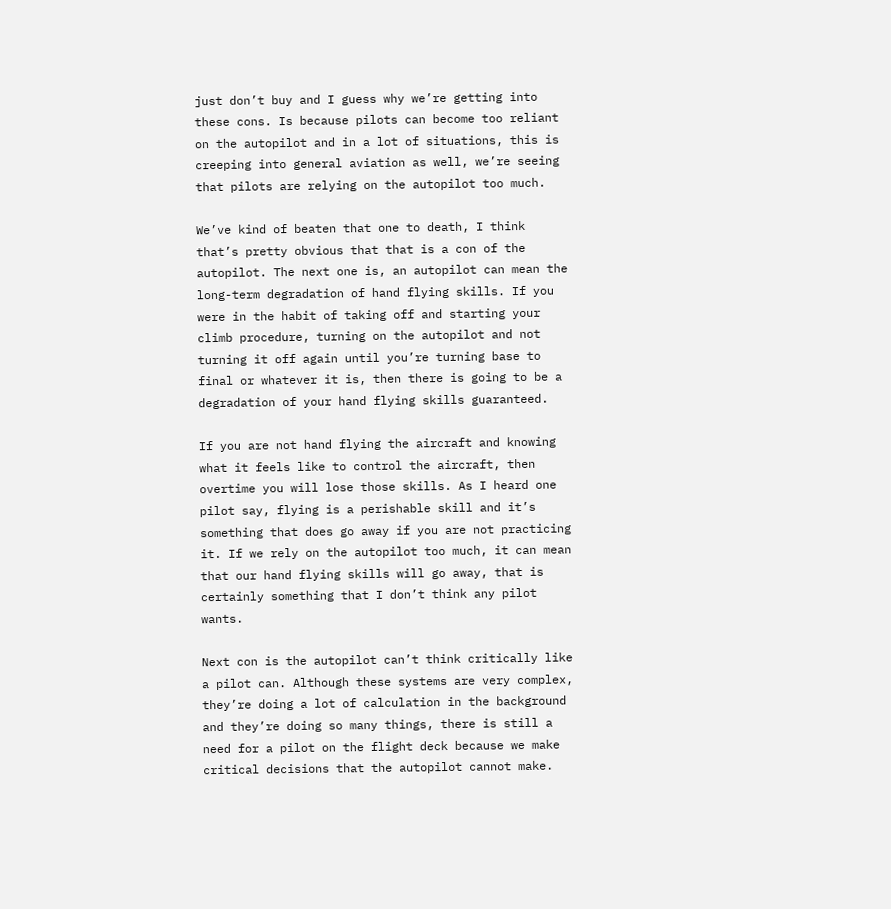just don’t buy and I guess why we’re getting into these cons. Is because pilots can become too reliant on the autopilot and in a lot of situations, this is creeping into general aviation as well, we’re seeing that pilots are relying on the autopilot too much.

We’ve kind of beaten that one to death, I think that’s pretty obvious that that is a con of the autopilot. The next one is, an autopilot can mean the long-term degradation of hand flying skills. If you were in the habit of taking off and starting your climb procedure, turning on the autopilot and not turning it off again until you’re turning base to final or whatever it is, then there is going to be a degradation of your hand flying skills guaranteed.

If you are not hand flying the aircraft and knowing what it feels like to control the aircraft, then overtime you will lose those skills. As I heard one pilot say, flying is a perishable skill and it’s something that does go away if you are not practicing it. If we rely on the autopilot too much, it can mean that our hand flying skills will go away, that is certainly something that I don’t think any pilot wants.

Next con is the autopilot can’t think critically like a pilot can. Although these systems are very complex, they’re doing a lot of calculation in the background and they’re doing so many things, there is still a need for a pilot on the flight deck because we make critical decisions that the autopilot cannot make.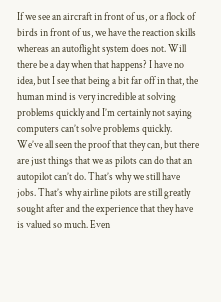If we see an aircraft in front of us, or a flock of birds in front of us, we have the reaction skills whereas an autoflight system does not. Will there be a day when that happens? I have no idea, but I see that being a bit far off in that, the human mind is very incredible at solving problems quickly and I’m certainly not saying computers can’t solve problems quickly. We’ve all seen the proof that they can, but there are just things that we as pilots can do that an autopilot can’t do. That’s why we still have jobs. That’s why airline pilots are still greatly sought after and the experience that they have is valued so much. Even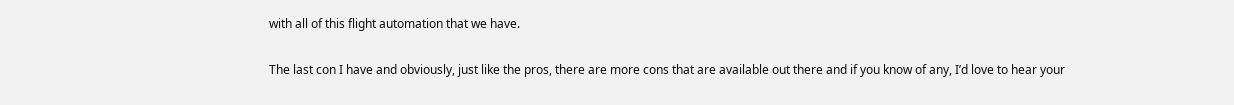with all of this flight automation that we have.

The last con I have and obviously, just like the pros, there are more cons that are available out there and if you know of any, I’d love to hear your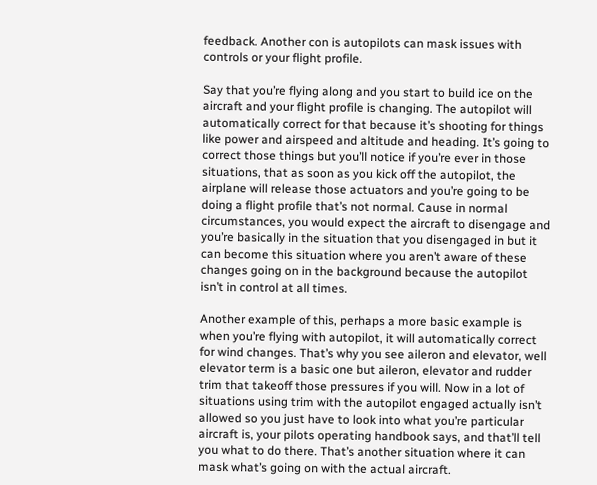feedback. Another con is autopilots can mask issues with controls or your flight profile.

Say that you’re flying along and you start to build ice on the aircraft and your flight profile is changing. The autopilot will automatically correct for that because it’s shooting for things like power and airspeed and altitude and heading. It’s going to correct those things but you’ll notice if you’re ever in those situations, that as soon as you kick off the autopilot, the airplane will release those actuators and you’re going to be doing a flight profile that’s not normal. Cause in normal circumstances, you would expect the aircraft to disengage and you’re basically in the situation that you disengaged in but it can become this situation where you aren’t aware of these changes going on in the background because the autopilot isn’t in control at all times.

Another example of this, perhaps a more basic example is when you’re flying with autopilot, it will automatically correct for wind changes. That’s why you see aileron and elevator, well elevator term is a basic one but aileron, elevator and rudder trim that takeoff those pressures if you will. Now in a lot of situations using trim with the autopilot engaged actually isn’t allowed so you just have to look into what you’re particular aircraft is, your pilots operating handbook says, and that’ll tell you what to do there. That’s another situation where it can mask what’s going on with the actual aircraft.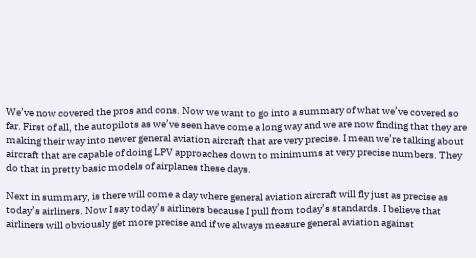We’ve now covered the pros and cons. Now we want to go into a summary of what we’ve covered so far. First of all, the autopilots as we’ve seen have come a long way and we are now finding that they are making their way into newer general aviation aircraft that are very precise. I mean we’re talking about aircraft that are capable of doing LPV approaches down to minimums at very precise numbers. They do that in pretty basic models of airplanes these days.

Next in summary, is there will come a day where general aviation aircraft will fly just as precise as today’s airliners. Now I say today’s airliners because I pull from today’s standards. I believe that airliners will obviously get more precise and if we always measure general aviation against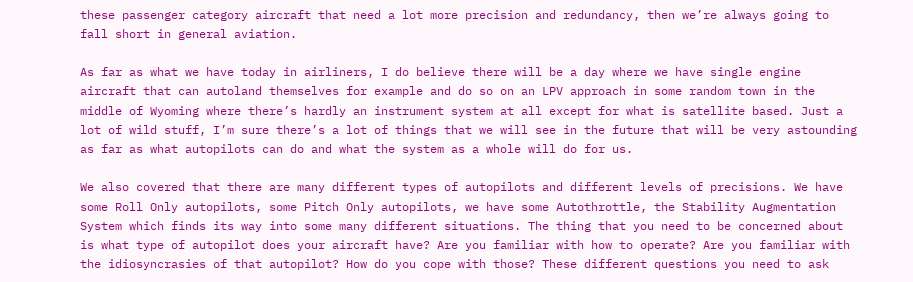these passenger category aircraft that need a lot more precision and redundancy, then we’re always going to fall short in general aviation.

As far as what we have today in airliners, I do believe there will be a day where we have single engine aircraft that can autoland themselves for example and do so on an LPV approach in some random town in the middle of Wyoming where there’s hardly an instrument system at all except for what is satellite based. Just a lot of wild stuff, I’m sure there’s a lot of things that we will see in the future that will be very astounding as far as what autopilots can do and what the system as a whole will do for us.

We also covered that there are many different types of autopilots and different levels of precisions. We have some Roll Only autopilots, some Pitch Only autopilots, we have some Autothrottle, the Stability Augmentation System which finds its way into some many different situations. The thing that you need to be concerned about is what type of autopilot does your aircraft have? Are you familiar with how to operate? Are you familiar with the idiosyncrasies of that autopilot? How do you cope with those? These different questions you need to ask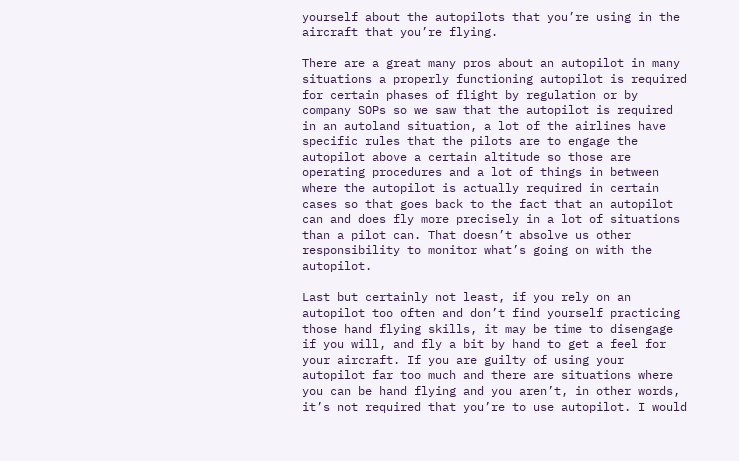yourself about the autopilots that you’re using in the aircraft that you’re flying.

There are a great many pros about an autopilot in many situations a properly functioning autopilot is required for certain phases of flight by regulation or by company SOPs so we saw that the autopilot is required in an autoland situation, a lot of the airlines have specific rules that the pilots are to engage the autopilot above a certain altitude so those are operating procedures and a lot of things in between where the autopilot is actually required in certain cases so that goes back to the fact that an autopilot can and does fly more precisely in a lot of situations than a pilot can. That doesn’t absolve us other responsibility to monitor what’s going on with the autopilot.

Last but certainly not least, if you rely on an autopilot too often and don’t find yourself practicing those hand flying skills, it may be time to disengage if you will, and fly a bit by hand to get a feel for your aircraft. If you are guilty of using your autopilot far too much and there are situations where you can be hand flying and you aren’t, in other words, it’s not required that you’re to use autopilot. I would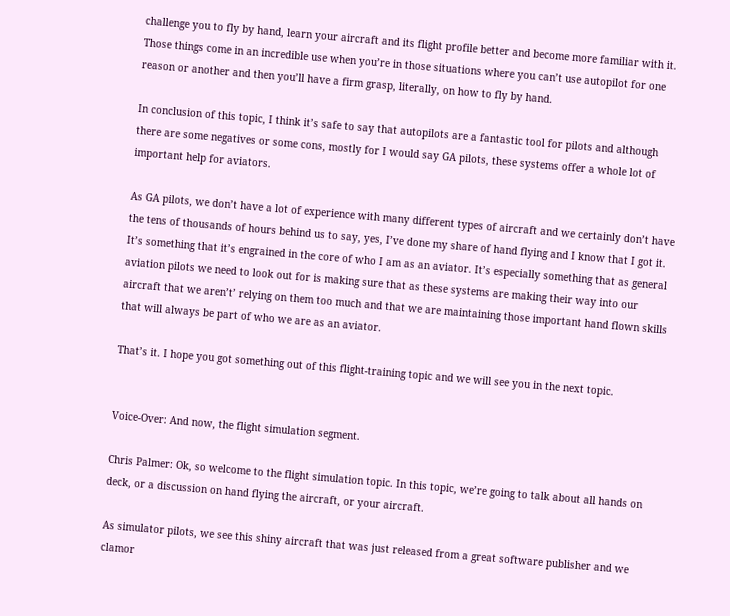challenge you to fly by hand, learn your aircraft and its flight profile better and become more familiar with it. Those things come in an incredible use when you’re in those situations where you can’t use autopilot for one reason or another and then you’ll have a firm grasp, literally, on how to fly by hand.

In conclusion of this topic, I think it’s safe to say that autopilots are a fantastic tool for pilots and although there are some negatives or some cons, mostly for I would say GA pilots, these systems offer a whole lot of important help for aviators.

As GA pilots, we don’t have a lot of experience with many different types of aircraft and we certainly don’t have the tens of thousands of hours behind us to say, yes, I’ve done my share of hand flying and I know that I got it. It’s something that it’s engrained in the core of who I am as an aviator. It’s especially something that as general aviation pilots we need to look out for is making sure that as these systems are making their way into our aircraft that we aren’t’ relying on them too much and that we are maintaining those important hand flown skills that will always be part of who we are as an aviator.

That’s it. I hope you got something out of this flight-training topic and we will see you in the next topic.


Voice-Over: And now, the flight simulation segment.

Chris Palmer: Ok, so welcome to the flight simulation topic. In this topic, we’re going to talk about all hands on deck, or a discussion on hand flying the aircraft, or your aircraft.

As simulator pilots, we see this shiny aircraft that was just released from a great software publisher and we clamor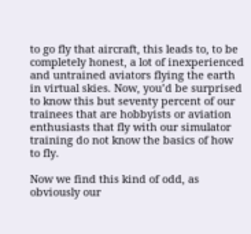to go fly that aircraft, this leads to, to be completely honest, a lot of inexperienced and untrained aviators flying the earth in virtual skies. Now, you’d be surprised to know this but seventy percent of our trainees that are hobbyists or aviation enthusiasts that fly with our simulator training do not know the basics of how to fly.

Now we find this kind of odd, as obviously our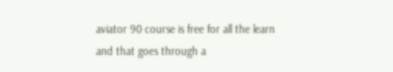aviator 90 course is free for all the learn and that goes through a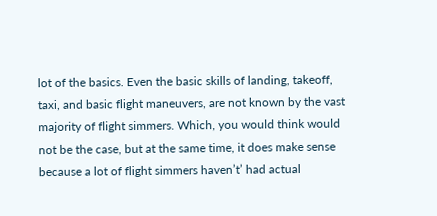lot of the basics. Even the basic skills of landing, takeoff, taxi, and basic flight maneuvers, are not known by the vast majority of flight simmers. Which, you would think would not be the case, but at the same time, it does make sense because a lot of flight simmers haven’t’ had actual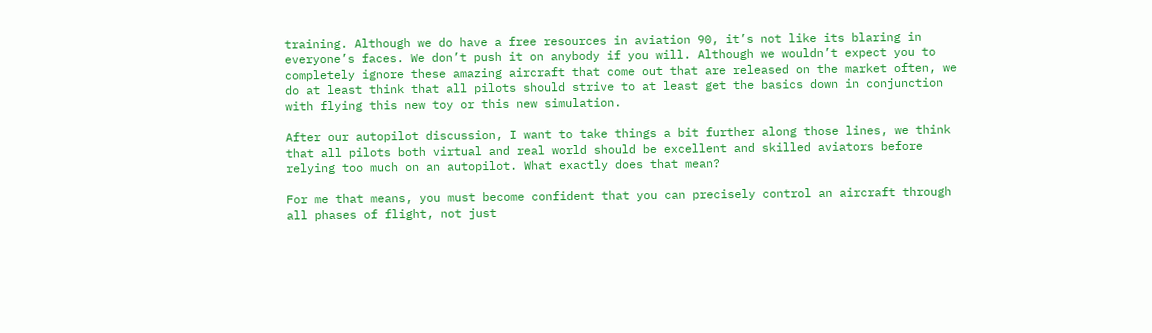training. Although we do have a free resources in aviation 90, it’s not like its blaring in everyone’s faces. We don’t push it on anybody if you will. Although we wouldn’t expect you to completely ignore these amazing aircraft that come out that are released on the market often, we do at least think that all pilots should strive to at least get the basics down in conjunction with flying this new toy or this new simulation.

After our autopilot discussion, I want to take things a bit further along those lines, we think that all pilots both virtual and real world should be excellent and skilled aviators before relying too much on an autopilot. What exactly does that mean?

For me that means, you must become confident that you can precisely control an aircraft through all phases of flight, not just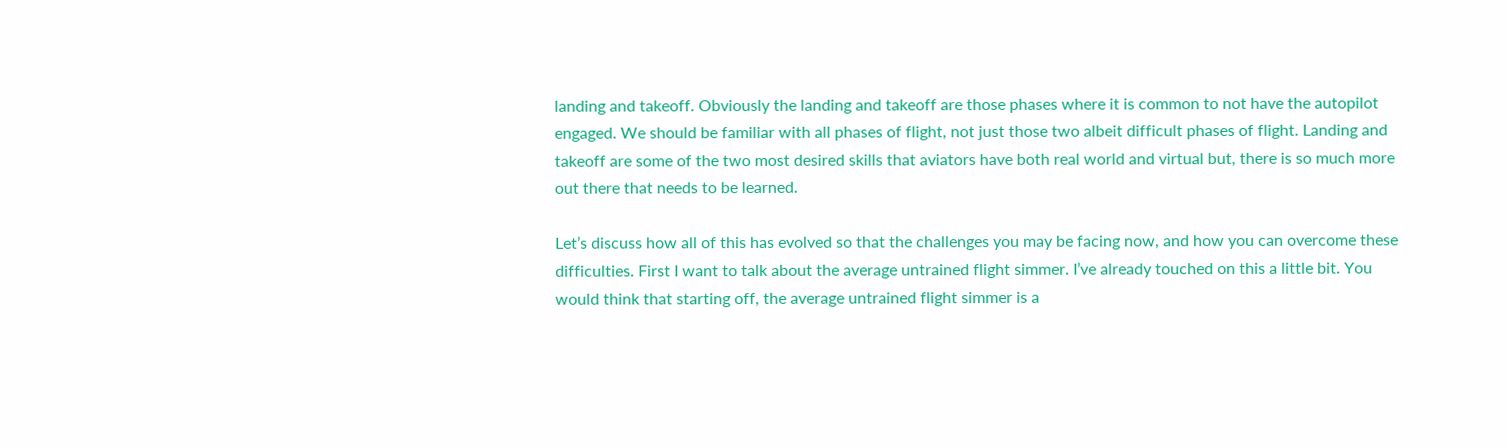landing and takeoff. Obviously the landing and takeoff are those phases where it is common to not have the autopilot engaged. We should be familiar with all phases of flight, not just those two albeit difficult phases of flight. Landing and takeoff are some of the two most desired skills that aviators have both real world and virtual but, there is so much more out there that needs to be learned.

Let’s discuss how all of this has evolved so that the challenges you may be facing now, and how you can overcome these difficulties. First I want to talk about the average untrained flight simmer. I’ve already touched on this a little bit. You would think that starting off, the average untrained flight simmer is a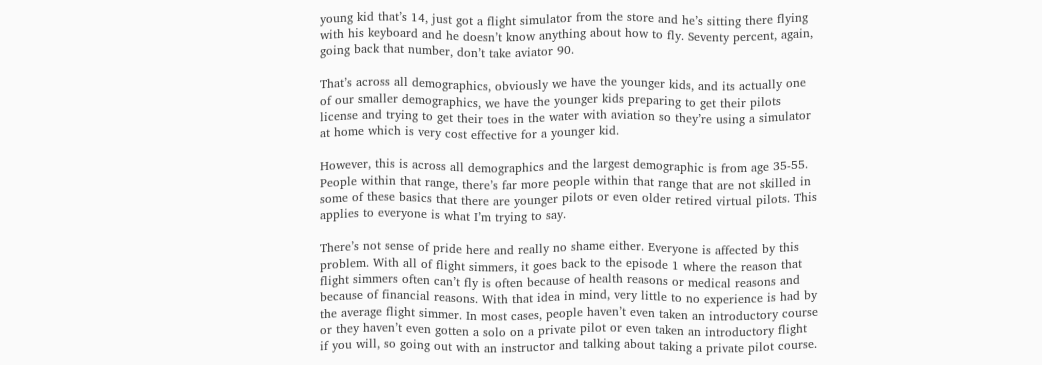young kid that’s 14, just got a flight simulator from the store and he’s sitting there flying with his keyboard and he doesn’t know anything about how to fly. Seventy percent, again, going back that number, don’t take aviator 90.

That’s across all demographics, obviously we have the younger kids, and its actually one of our smaller demographics, we have the younger kids preparing to get their pilots license and trying to get their toes in the water with aviation so they’re using a simulator at home which is very cost effective for a younger kid.

However, this is across all demographics and the largest demographic is from age 35-55. People within that range, there’s far more people within that range that are not skilled in some of these basics that there are younger pilots or even older retired virtual pilots. This applies to everyone is what I’m trying to say.

There’s not sense of pride here and really no shame either. Everyone is affected by this problem. With all of flight simmers, it goes back to the episode 1 where the reason that flight simmers often can’t fly is often because of health reasons or medical reasons and because of financial reasons. With that idea in mind, very little to no experience is had by the average flight simmer. In most cases, people haven’t even taken an introductory course or they haven’t even gotten a solo on a private pilot or even taken an introductory flight if you will, so going out with an instructor and talking about taking a private pilot course.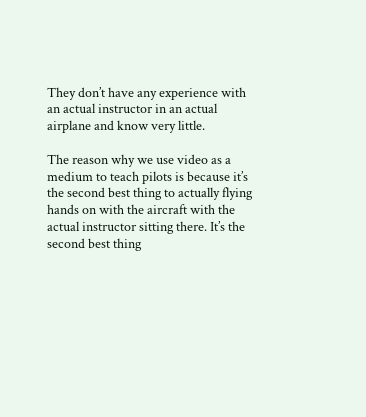They don’t have any experience with an actual instructor in an actual airplane and know very little.

The reason why we use video as a medium to teach pilots is because it’s the second best thing to actually flying hands on with the aircraft with the actual instructor sitting there. It’s the second best thing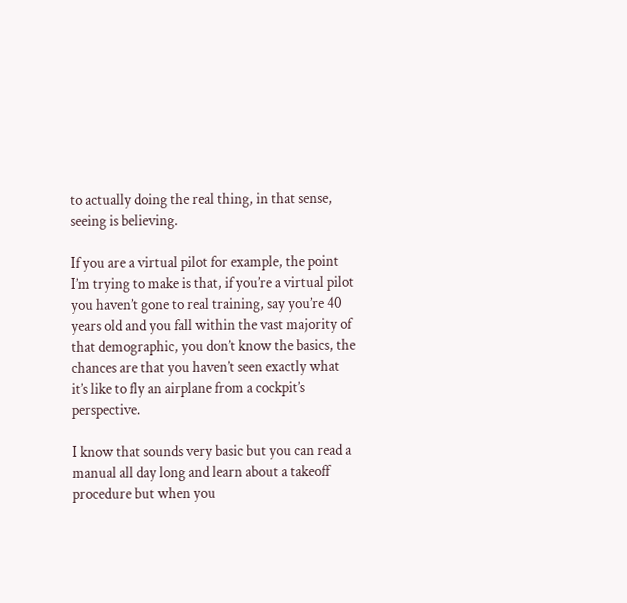to actually doing the real thing, in that sense, seeing is believing.

If you are a virtual pilot for example, the point I’m trying to make is that, if you’re a virtual pilot you haven’t gone to real training, say you’re 40 years old and you fall within the vast majority of that demographic, you don’t know the basics, the chances are that you haven’t seen exactly what it’s like to fly an airplane from a cockpit’s perspective.

I know that sounds very basic but you can read a manual all day long and learn about a takeoff procedure but when you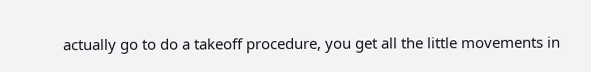actually go to do a takeoff procedure, you get all the little movements in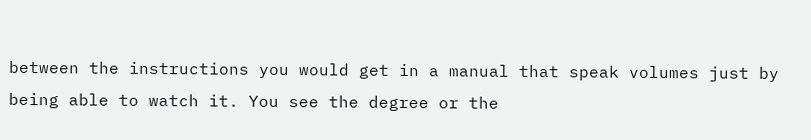between the instructions you would get in a manual that speak volumes just by being able to watch it. You see the degree or the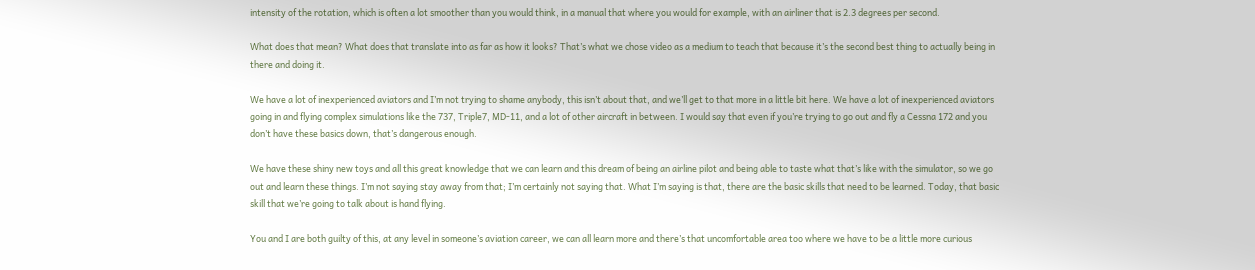intensity of the rotation, which is often a lot smoother than you would think, in a manual that where you would for example, with an airliner that is 2.3 degrees per second.

What does that mean? What does that translate into as far as how it looks? That’s what we chose video as a medium to teach that because it’s the second best thing to actually being in there and doing it.

We have a lot of inexperienced aviators and I’m not trying to shame anybody, this isn’t about that, and we’ll get to that more in a little bit here. We have a lot of inexperienced aviators going in and flying complex simulations like the 737, Triple7, MD-11, and a lot of other aircraft in between. I would say that even if you’re trying to go out and fly a Cessna 172 and you don’t have these basics down, that’s dangerous enough.

We have these shiny new toys and all this great knowledge that we can learn and this dream of being an airline pilot and being able to taste what that’s like with the simulator, so we go out and learn these things. I’m not saying stay away from that; I’m certainly not saying that. What I’m saying is that, there are the basic skills that need to be learned. Today, that basic skill that we’re going to talk about is hand flying.

You and I are both guilty of this, at any level in someone’s aviation career, we can all learn more and there’s that uncomfortable area too where we have to be a little more curious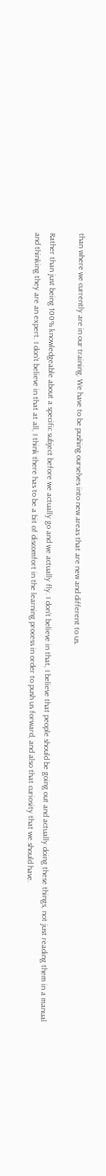than where we currently are in our training. We have to be pushing ourselves into new areas that are new and different to us.

Rather than just being 100% knowledgeable about a specific subject before we actually go and we actually fly. I don’t believe in that, I believe that people should be going out and actually doing these things, not just reading them in a manual and thinking they are an expert. I don’t believe in that at all, I think there has to be a bit of discomfort in the learning process in order to push us forward, and also that curiosity that we should have.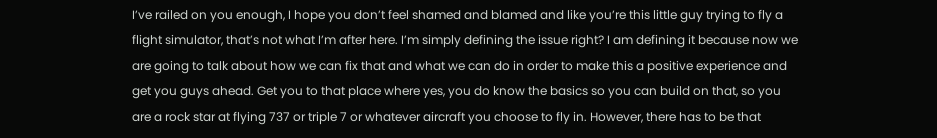I’ve railed on you enough, I hope you don’t feel shamed and blamed and like you’re this little guy trying to fly a flight simulator, that’s not what I’m after here. I’m simply defining the issue right? I am defining it because now we are going to talk about how we can fix that and what we can do in order to make this a positive experience and get you guys ahead. Get you to that place where yes, you do know the basics so you can build on that, so you are a rock star at flying 737 or triple 7 or whatever aircraft you choose to fly in. However, there has to be that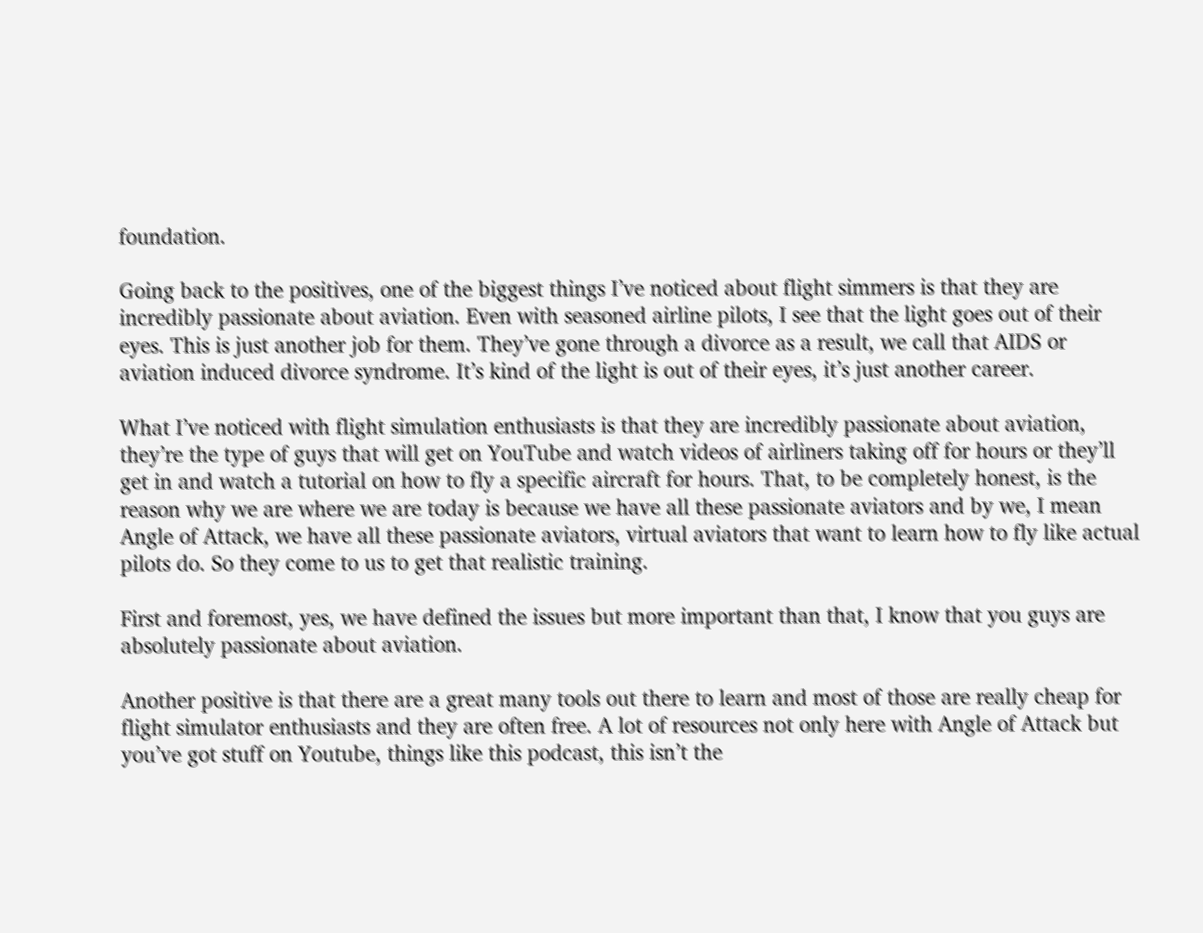foundation.

Going back to the positives, one of the biggest things I’ve noticed about flight simmers is that they are incredibly passionate about aviation. Even with seasoned airline pilots, I see that the light goes out of their eyes. This is just another job for them. They’ve gone through a divorce as a result, we call that AIDS or aviation induced divorce syndrome. It’s kind of the light is out of their eyes, it’s just another career.

What I’ve noticed with flight simulation enthusiasts is that they are incredibly passionate about aviation, they’re the type of guys that will get on YouTube and watch videos of airliners taking off for hours or they’ll get in and watch a tutorial on how to fly a specific aircraft for hours. That, to be completely honest, is the reason why we are where we are today is because we have all these passionate aviators and by we, I mean Angle of Attack, we have all these passionate aviators, virtual aviators that want to learn how to fly like actual pilots do. So they come to us to get that realistic training.

First and foremost, yes, we have defined the issues but more important than that, I know that you guys are absolutely passionate about aviation.

Another positive is that there are a great many tools out there to learn and most of those are really cheap for flight simulator enthusiasts and they are often free. A lot of resources not only here with Angle of Attack but you’ve got stuff on Youtube, things like this podcast, this isn’t the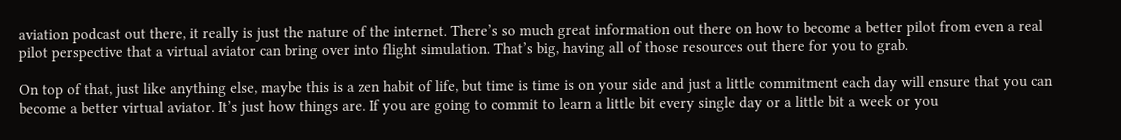aviation podcast out there, it really is just the nature of the internet. There’s so much great information out there on how to become a better pilot from even a real pilot perspective that a virtual aviator can bring over into flight simulation. That’s big, having all of those resources out there for you to grab.

On top of that, just like anything else, maybe this is a zen habit of life, but time is time is on your side and just a little commitment each day will ensure that you can become a better virtual aviator. It’s just how things are. If you are going to commit to learn a little bit every single day or a little bit a week or you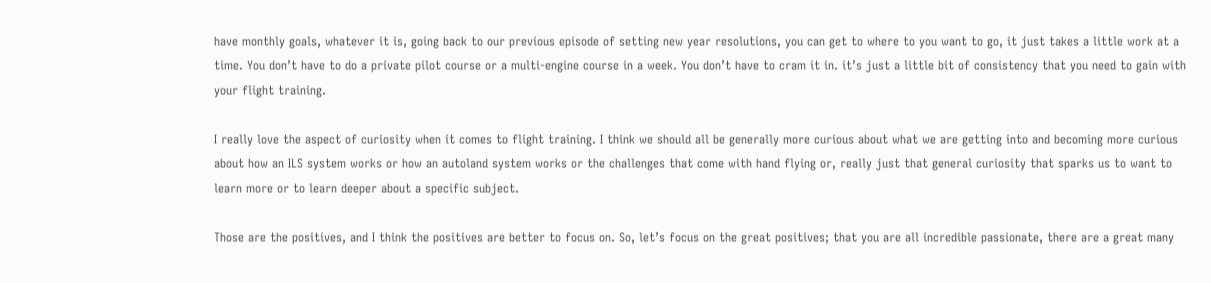have monthly goals, whatever it is, going back to our previous episode of setting new year resolutions, you can get to where to you want to go, it just takes a little work at a time. You don’t have to do a private pilot course or a multi-engine course in a week. You don’t have to cram it in. it’s just a little bit of consistency that you need to gain with your flight training.

I really love the aspect of curiosity when it comes to flight training. I think we should all be generally more curious about what we are getting into and becoming more curious about how an ILS system works or how an autoland system works or the challenges that come with hand flying or, really just that general curiosity that sparks us to want to learn more or to learn deeper about a specific subject.

Those are the positives, and I think the positives are better to focus on. So, let’s focus on the great positives; that you are all incredible passionate, there are a great many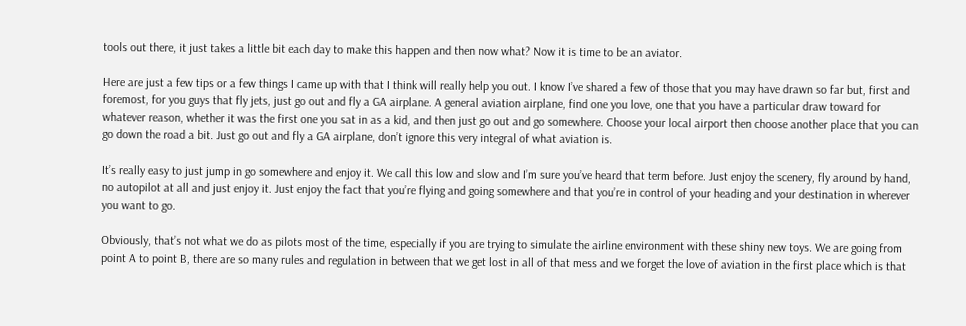tools out there, it just takes a little bit each day to make this happen and then now what? Now it is time to be an aviator.

Here are just a few tips or a few things I came up with that I think will really help you out. I know I’ve shared a few of those that you may have drawn so far but, first and foremost, for you guys that fly jets, just go out and fly a GA airplane. A general aviation airplane, find one you love, one that you have a particular draw toward for whatever reason, whether it was the first one you sat in as a kid, and then just go out and go somewhere. Choose your local airport then choose another place that you can go down the road a bit. Just go out and fly a GA airplane, don’t ignore this very integral of what aviation is.

It’s really easy to just jump in go somewhere and enjoy it. We call this low and slow and I’m sure you’ve heard that term before. Just enjoy the scenery, fly around by hand, no autopilot at all and just enjoy it. Just enjoy the fact that you’re flying and going somewhere and that you’re in control of your heading and your destination in wherever you want to go.

Obviously, that’s not what we do as pilots most of the time, especially if you are trying to simulate the airline environment with these shiny new toys. We are going from point A to point B, there are so many rules and regulation in between that we get lost in all of that mess and we forget the love of aviation in the first place which is that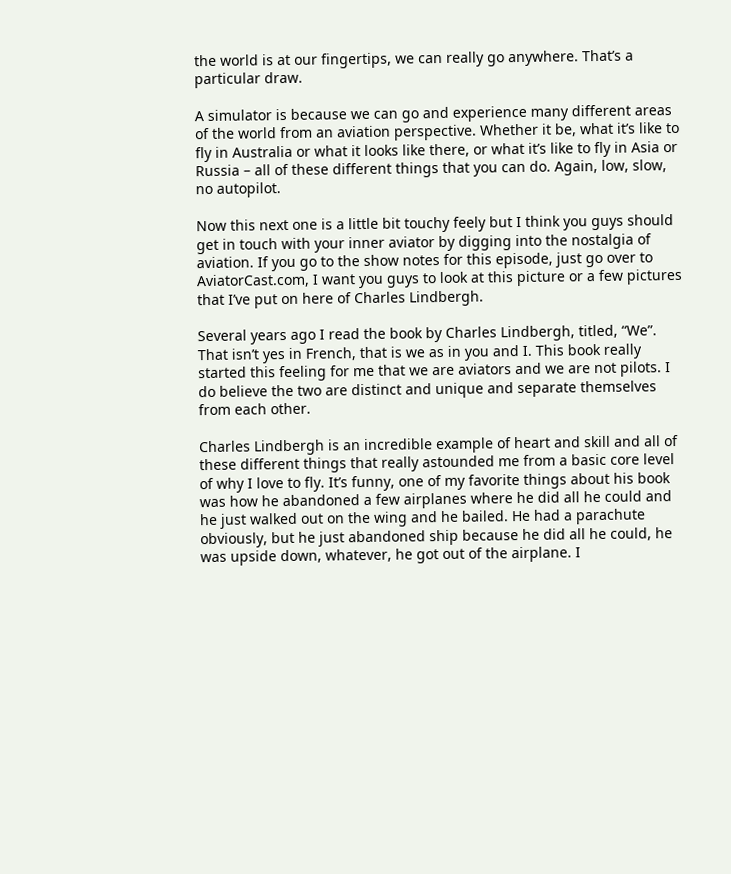the world is at our fingertips, we can really go anywhere. That’s a particular draw.

A simulator is because we can go and experience many different areas of the world from an aviation perspective. Whether it be, what it’s like to fly in Australia or what it looks like there, or what it’s like to fly in Asia or Russia – all of these different things that you can do. Again, low, slow, no autopilot.

Now this next one is a little bit touchy feely but I think you guys should get in touch with your inner aviator by digging into the nostalgia of aviation. If you go to the show notes for this episode, just go over to AviatorCast.com, I want you guys to look at this picture or a few pictures that I’ve put on here of Charles Lindbergh.

Several years ago I read the book by Charles Lindbergh, titled, “We”. That isn’t yes in French, that is we as in you and I. This book really started this feeling for me that we are aviators and we are not pilots. I do believe the two are distinct and unique and separate themselves from each other.

Charles Lindbergh is an incredible example of heart and skill and all of these different things that really astounded me from a basic core level of why I love to fly. It’s funny, one of my favorite things about his book was how he abandoned a few airplanes where he did all he could and he just walked out on the wing and he bailed. He had a parachute obviously, but he just abandoned ship because he did all he could, he was upside down, whatever, he got out of the airplane. I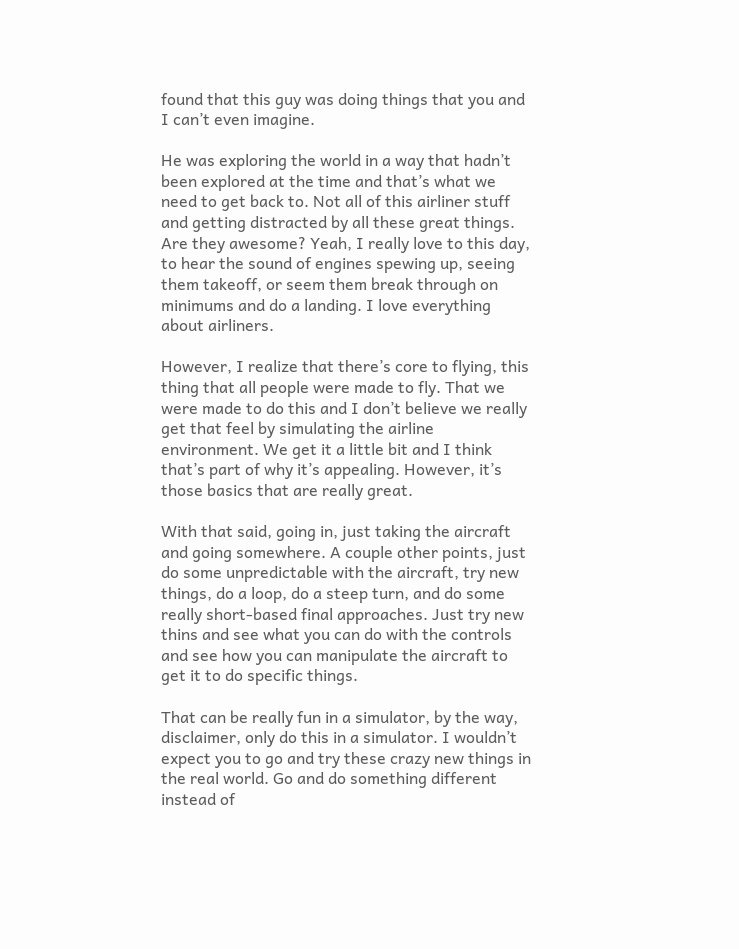found that this guy was doing things that you and I can’t even imagine.

He was exploring the world in a way that hadn’t been explored at the time and that’s what we need to get back to. Not all of this airliner stuff and getting distracted by all these great things. Are they awesome? Yeah, I really love to this day, to hear the sound of engines spewing up, seeing them takeoff, or seem them break through on minimums and do a landing. I love everything about airliners.

However, I realize that there’s core to flying, this thing that all people were made to fly. That we were made to do this and I don’t believe we really get that feel by simulating the airline environment. We get it a little bit and I think that’s part of why it’s appealing. However, it’s those basics that are really great.

With that said, going in, just taking the aircraft and going somewhere. A couple other points, just do some unpredictable with the aircraft, try new things, do a loop, do a steep turn, and do some really short-based final approaches. Just try new thins and see what you can do with the controls and see how you can manipulate the aircraft to get it to do specific things.

That can be really fun in a simulator, by the way, disclaimer, only do this in a simulator. I wouldn’t expect you to go and try these crazy new things in the real world. Go and do something different instead of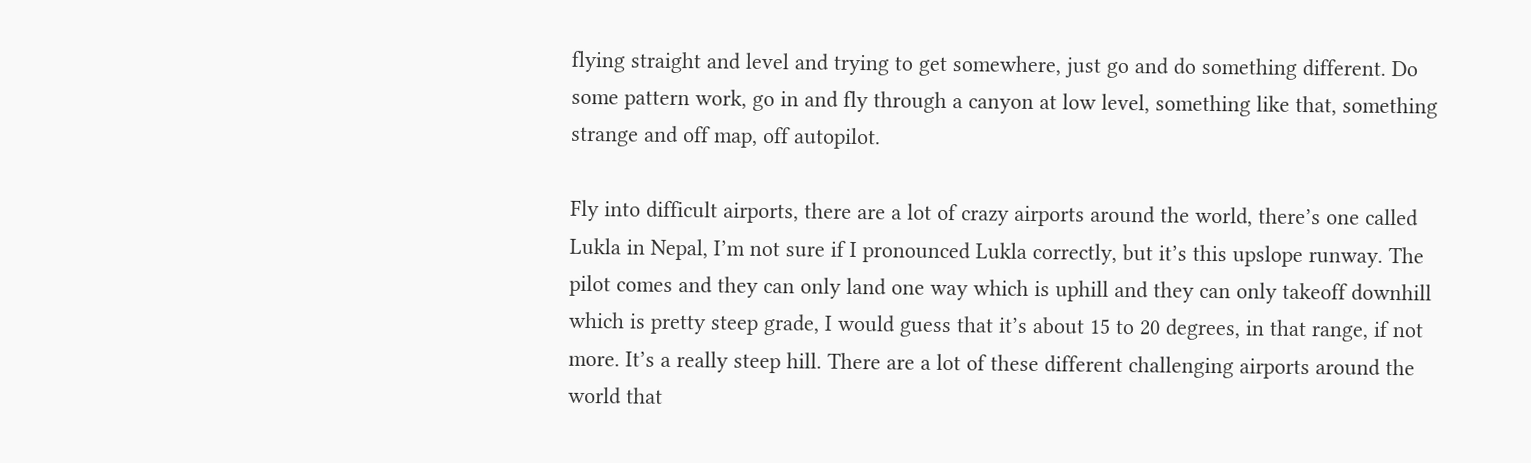flying straight and level and trying to get somewhere, just go and do something different. Do some pattern work, go in and fly through a canyon at low level, something like that, something strange and off map, off autopilot.

Fly into difficult airports, there are a lot of crazy airports around the world, there’s one called Lukla in Nepal, I’m not sure if I pronounced Lukla correctly, but it’s this upslope runway. The pilot comes and they can only land one way which is uphill and they can only takeoff downhill which is pretty steep grade, I would guess that it’s about 15 to 20 degrees, in that range, if not more. It’s a really steep hill. There are a lot of these different challenging airports around the world that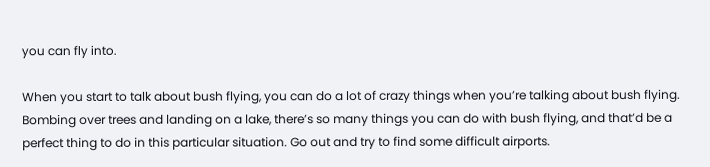you can fly into.

When you start to talk about bush flying, you can do a lot of crazy things when you’re talking about bush flying. Bombing over trees and landing on a lake, there’s so many things you can do with bush flying, and that’d be a perfect thing to do in this particular situation. Go out and try to find some difficult airports.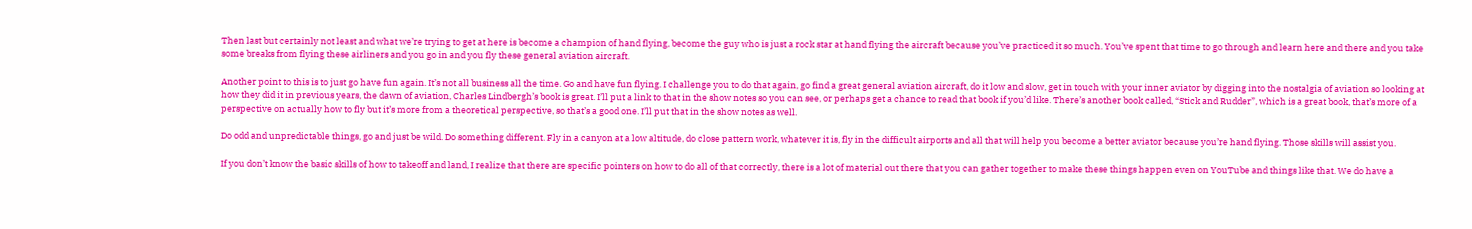Then last but certainly not least and what we’re trying to get at here is become a champion of hand flying, become the guy who is just a rock star at hand flying the aircraft because you’ve practiced it so much. You’ve spent that time to go through and learn here and there and you take some breaks from flying these airliners and you go in and you fly these general aviation aircraft.

Another point to this is to just go have fun again. It’s not all business all the time. Go and have fun flying. I challenge you to do that again, go find a great general aviation aircraft, do it low and slow, get in touch with your inner aviator by digging into the nostalgia of aviation so looking at how they did it in previous years, the dawn of aviation, Charles Lindbergh’s book is great. I’ll put a link to that in the show notes so you can see, or perhaps get a chance to read that book if you’d like. There’s another book called, “Stick and Rudder”, which is a great book, that’s more of a perspective on actually how to fly but it’s more from a theoretical perspective, so that’s a good one. I’ll put that in the show notes as well.

Do odd and unpredictable things, go and just be wild. Do something different. Fly in a canyon at a low altitude, do close pattern work, whatever it is, fly in the difficult airports and all that will help you become a better aviator because you’re hand flying. Those skills will assist you.

If you don’t know the basic skills of how to takeoff and land, I realize that there are specific pointers on how to do all of that correctly, there is a lot of material out there that you can gather together to make these things happen even on YouTube and things like that. We do have a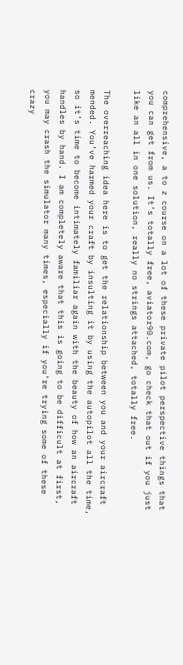comprehensive, a to z course on a lot of these private pilot perspective things that you can get from us. It’s totally free, aviator90.com, go check that out if you just like an all in one solution, really no strings attached, totally free.

The overreaching idea here is to get the relationship between you and your aircraft mended. You’ve harmed your craft by insulting it by using the autopilot all the time, so it’s time to become intimately familiar again with the beauty of how an aircraft handles by hand. I am completely aware that this is going to be difficult at first, you may crash the simulator many times, especially if you’re trying some of these crazy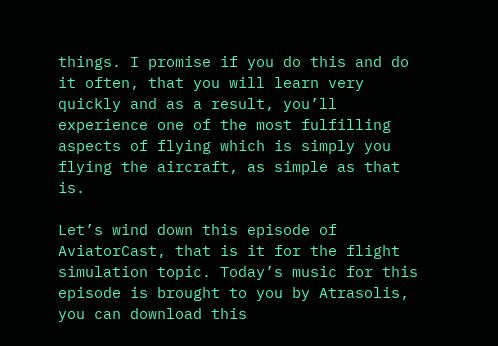things. I promise if you do this and do it often, that you will learn very quickly and as a result, you’ll experience one of the most fulfilling aspects of flying which is simply you flying the aircraft, as simple as that is.

Let’s wind down this episode of AviatorCast, that is it for the flight simulation topic. Today’s music for this episode is brought to you by Atrasolis, you can download this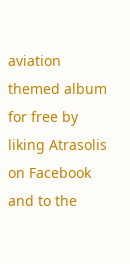aviation themed album for free by liking Atrasolis on Facebook and to the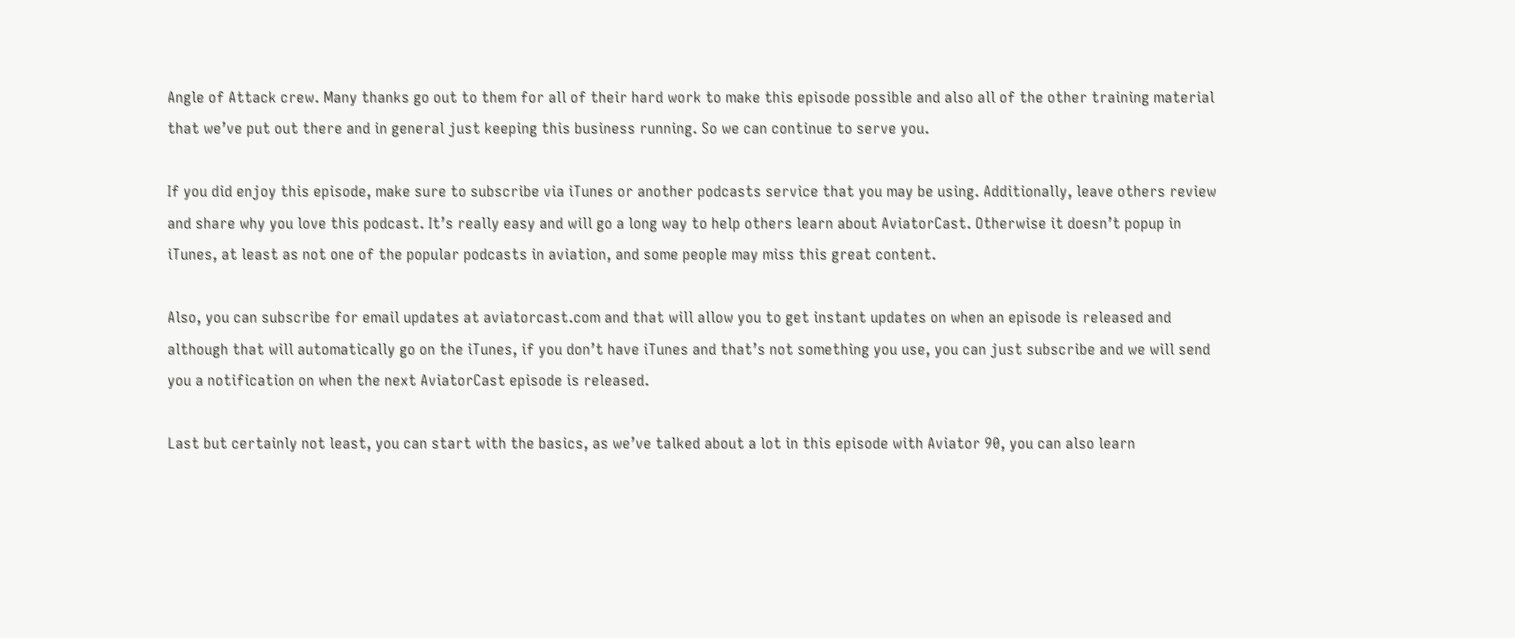Angle of Attack crew. Many thanks go out to them for all of their hard work to make this episode possible and also all of the other training material that we’ve put out there and in general just keeping this business running. So we can continue to serve you.

If you did enjoy this episode, make sure to subscribe via iTunes or another podcasts service that you may be using. Additionally, leave others review and share why you love this podcast. It’s really easy and will go a long way to help others learn about AviatorCast. Otherwise it doesn’t popup in iTunes, at least as not one of the popular podcasts in aviation, and some people may miss this great content.

Also, you can subscribe for email updates at aviatorcast.com and that will allow you to get instant updates on when an episode is released and although that will automatically go on the iTunes, if you don’t have iTunes and that’s not something you use, you can just subscribe and we will send you a notification on when the next AviatorCast episode is released.

Last but certainly not least, you can start with the basics, as we’ve talked about a lot in this episode with Aviator 90, you can also learn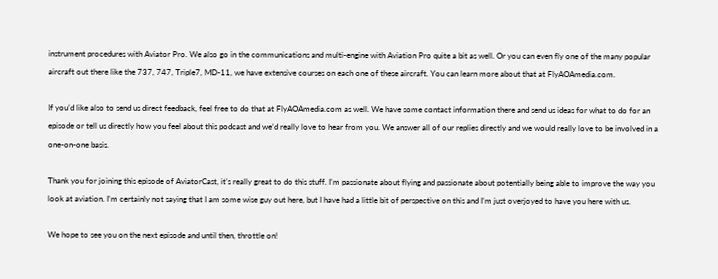instrument procedures with Aviator Pro. We also go in the communications and multi-engine with Aviation Pro quite a bit as well. Or you can even fly one of the many popular aircraft out there like the 737, 747, Triple7, MD-11, we have extensive courses on each one of these aircraft. You can learn more about that at FlyAOAmedia.com.

If you’d like also to send us direct feedback, feel free to do that at FlyAOAmedia.com as well. We have some contact information there and send us ideas for what to do for an episode or tell us directly how you feel about this podcast and we’d really love to hear from you. We answer all of our replies directly and we would really love to be involved in a one-on-one basis.

Thank you for joining this episode of AviatorCast, it’s really great to do this stuff. I’m passionate about flying and passionate about potentially being able to improve the way you look at aviation. I’m certainly not saying that I am some wise guy out here, but I have had a little bit of perspective on this and I’m just overjoyed to have you here with us.

We hope to see you on the next episode and until then, throttle on!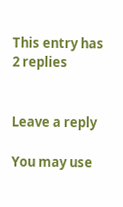This entry has 2 replies


Leave a reply

You may use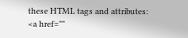these HTML tags and attributes: <a href=""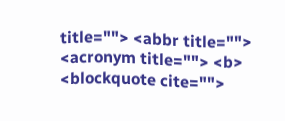title=""> <abbr title=""> <acronym title=""> <b> <blockquote cite="">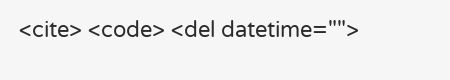<cite> <code> <del datetime="">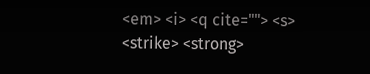<em> <i> <q cite=""> <s> <strike> <strong>